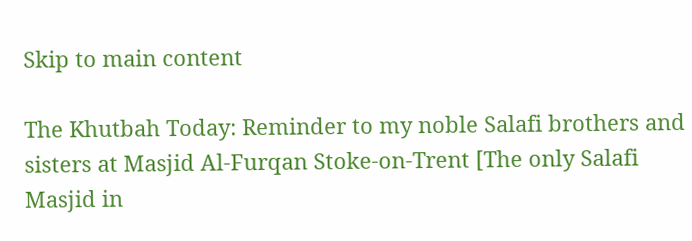Skip to main content

The Khutbah Today: Reminder to my noble Salafi brothers and sisters at Masjid Al-Furqan Stoke-on-Trent [The only Salafi Masjid in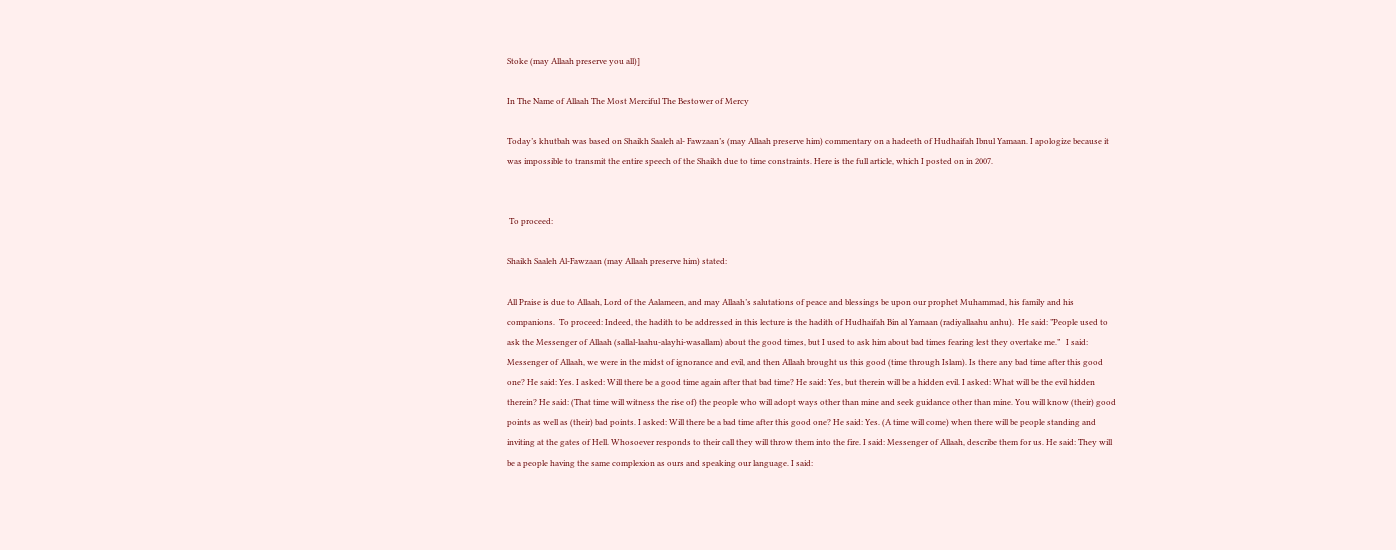Stoke (may Allaah preserve you all)]

In The Name of Allaah The Most Merciful The Bestower of Mercy

Today’s khutbah was based on Shaikh Saaleh al- Fawzaan’s (may Allaah preserve him) commentary on a hadeeth of Hudhaifah Ibnul Yamaan. I apologize because it was impossible to transmit the entire speech of the Shaikh due to time constraints. Here is the full article, which I posted on in 2007.


 To proceed:

Shaikh Saaleh Al-Fawzaan (may Allaah preserve him) stated:

All Praise is due to Allaah, Lord of the Aalameen, and may Allaah’s salutations of peace and blessings be upon our prophet Muhammad, his family and his companions.  To proceed: Indeed, the hadith to be addressed in this lecture is the hadith of Hudhaifah Bin al Yamaan (radiyallaahu anhu).  He said: ”People used to ask the Messenger of Allaah (sallal-laahu-alayhi-wasallam) about the good times, but I used to ask him about bad times fearing lest they overtake me.”   I said: Messenger of Allaah, we were in the midst of ignorance and evil, and then Allaah brought us this good (time through Islam). Is there any bad time after this good one? He said: Yes. I asked: Will there be a good time again after that bad time? He said: Yes, but therein will be a hidden evil. I asked: What will be the evil hidden therein? He said: (That time will witness the rise of) the people who will adopt ways other than mine and seek guidance other than mine. You will know (their) good points as well as (their) bad points. I asked: Will there be a bad time after this good one? He said: Yes. (A time will come) when there will be people standing and inviting at the gates of Hell. Whosoever responds to their call they will throw them into the fire. I said: Messenger of Allaah, describe them for us. He said: They will be a people having the same complexion as ours and speaking our language. I said: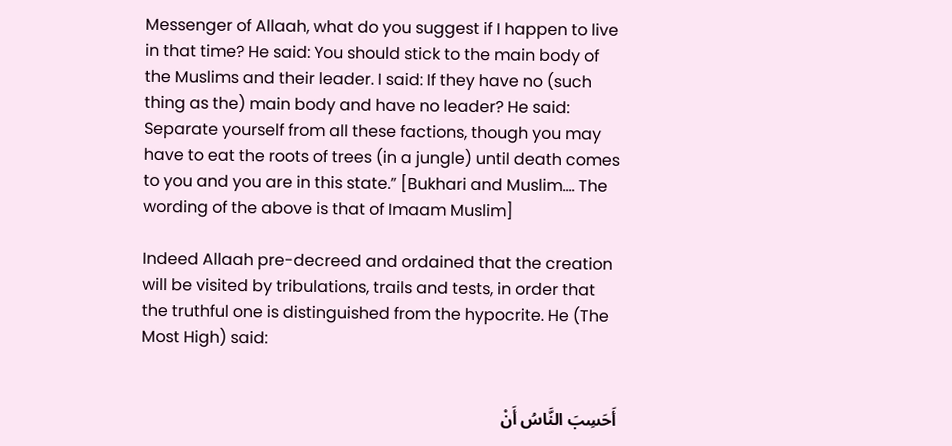Messenger of Allaah, what do you suggest if I happen to live in that time? He said: You should stick to the main body of the Muslims and their leader. I said: If they have no (such thing as the) main body and have no leader? He said: Separate yourself from all these factions, though you may have to eat the roots of trees (in a jungle) until death comes to you and you are in this state.” [Bukhari and Muslim…. The wording of the above is that of Imaam Muslim]

Indeed Allaah pre-decreed and ordained that the creation will be visited by tribulations, trails and tests, in order that the truthful one is distinguished from the hypocrite. He (The Most High) said:


أَحَسِبَ النَّاسُ أَنْ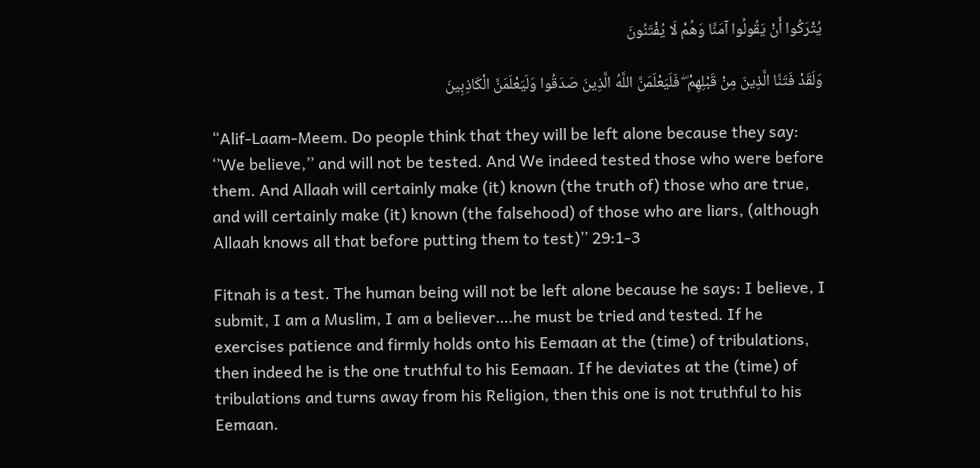يُتْرَكُوا أَنْ يَقُولُوا آمَنَّا وَهُمْ لَا يُفْتَنُونَ

وَلَقَدْ فَتَنَّا الَّذِينَ مِنْ قَبْلِهِمْ ۖ فَلَيَعْلَمَنَّ اللَّهُ الَّذِينَ صَدَقُوا وَلَيَعْلَمَنَّ الْكَاذِبِينَ

“Alif-Laam-Meem. Do people think that they will be left alone because they say: ‘’We believe,’’ and will not be tested. And We indeed tested those who were before them. And Allaah will certainly make (it) known (the truth of) those who are true, and will certainly make (it) known (the falsehood) of those who are liars, (although Allaah knows all that before putting them to test)’’ 29:1-3

Fitnah is a test. The human being will not be left alone because he says: I believe, I submit, I am a Muslim, I am a believer….he must be tried and tested. If he exercises patience and firmly holds onto his Eemaan at the (time) of tribulations, then indeed he is the one truthful to his Eemaan. If he deviates at the (time) of tribulations and turns away from his Religion, then this one is not truthful to his Eemaan.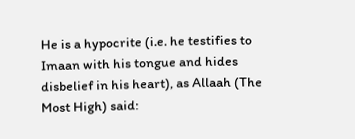He is a hypocrite (i.e. he testifies to Imaan with his tongue and hides disbelief in his heart), as Allaah (The Most High) said: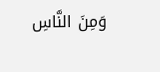وَمِنَ النَّاسِ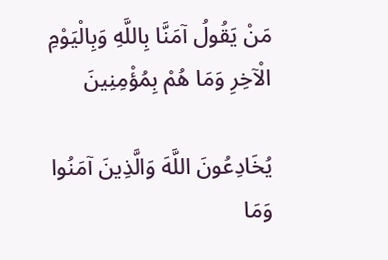مَنْ يَقُولُ آمَنَّا بِاللَّهِ وَبِالْيَوْمِ الْآخِرِ وَمَا هُمْ بِمُؤْمِنِينَ

يُخَادِعُونَ اللَّهَ وَالَّذِينَ آمَنُوا وَمَا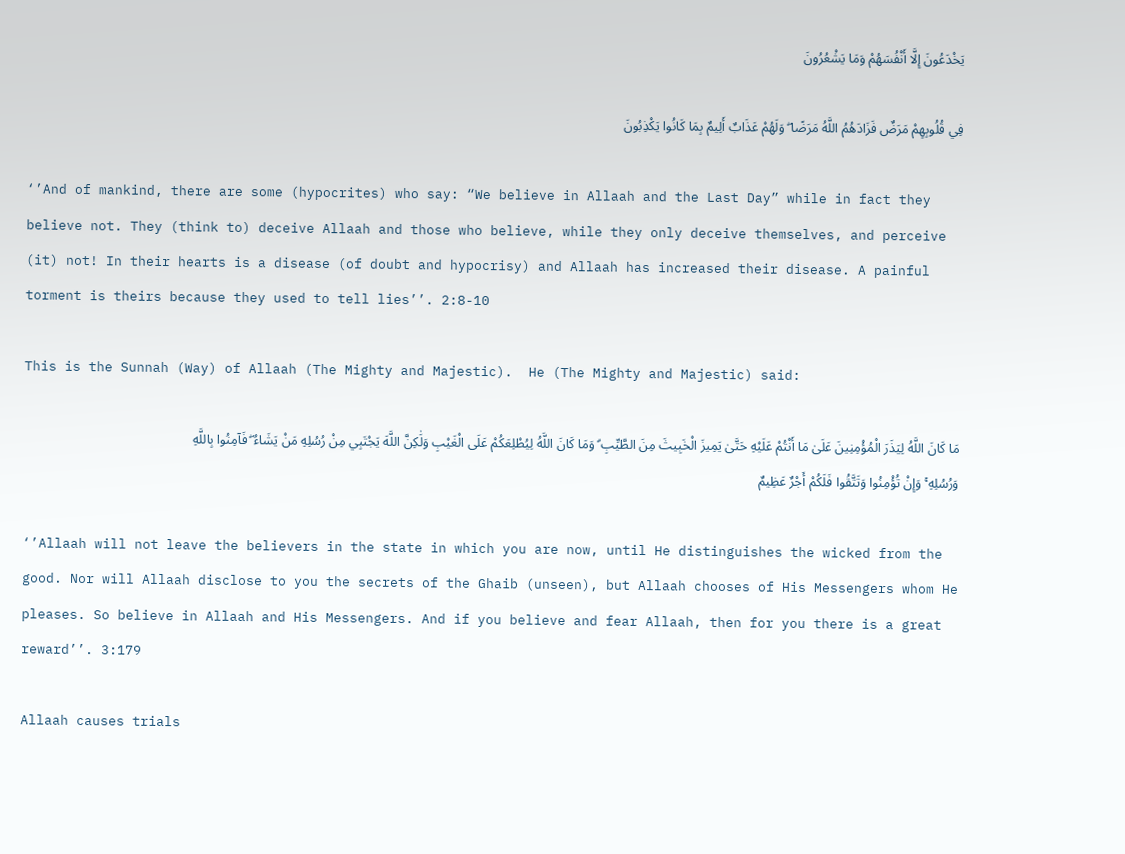يَخْدَعُونَ إِلَّا أَنْفُسَهُمْ وَمَا يَشْعُرُونَ

فِي قُلُوبِهِمْ مَرَضٌ فَزَادَهُمُ اللَّهُ مَرَضًا ۖ وَلَهُمْ عَذَابٌ أَلِيمٌ بِمَا كَانُوا يَكْذِبُونَ

‘’And of mankind, there are some (hypocrites) who say: “We believe in Allaah and the Last Day” while in fact they believe not. They (think to) deceive Allaah and those who believe, while they only deceive themselves, and perceive (it) not! In their hearts is a disease (of doubt and hypocrisy) and Allaah has increased their disease. A painful torment is theirs because they used to tell lies’’. 2:8-10

This is the Sunnah (Way) of Allaah (The Mighty and Majestic).  He (The Mighty and Majestic) said:

مَا كَانَ اللَّهُ لِيَذَرَ الْمُؤْمِنِينَ عَلَىٰ مَا أَنْتُمْ عَلَيْهِ حَتَّىٰ يَمِيزَ الْخَبِيثَ مِنَ الطَّيِّبِ ۗ وَمَا كَانَ اللَّهُ لِيُطْلِعَكُمْ عَلَى الْغَيْبِ وَلَٰكِنَّ اللَّهَ يَجْتَبِي مِنْ رُسُلِهِ مَنْ يَشَاءُ ۖ فَآمِنُوا بِاللَّهِ وَرُسُلِهِ ۚ وَإِنْ تُؤْمِنُوا وَتَتَّقُوا فَلَكُمْ أَجْرٌ عَظِيمٌ

‘’Allaah will not leave the believers in the state in which you are now, until He distinguishes the wicked from the good. Nor will Allaah disclose to you the secrets of the Ghaib (unseen), but Allaah chooses of His Messengers whom He pleases. So believe in Allaah and His Messengers. And if you believe and fear Allaah, then for you there is a great reward’’. 3:179

Allaah causes trials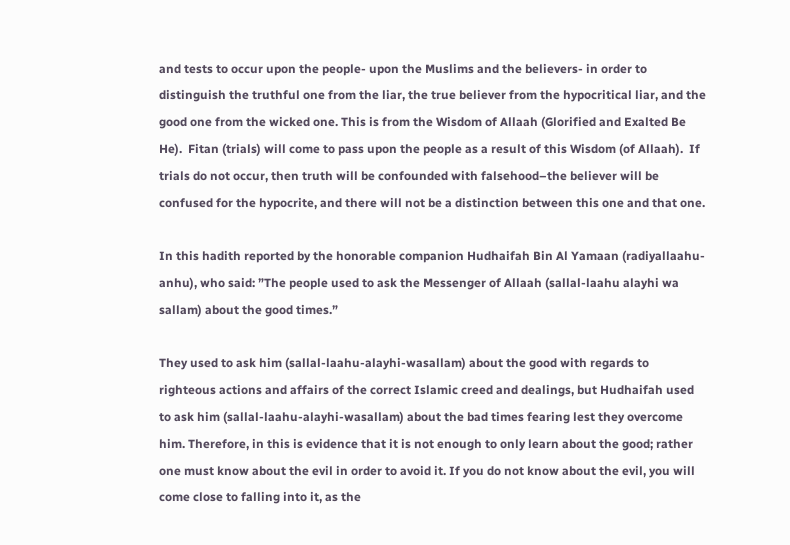and tests to occur upon the people- upon the Muslims and the believers- in order to distinguish the truthful one from the liar, the true believer from the hypocritical liar, and the good one from the wicked one. This is from the Wisdom of Allaah (Glorified and Exalted Be He).  Fitan (trials) will come to pass upon the people as a result of this Wisdom (of Allaah).  If trials do not occur, then truth will be confounded with falsehood–the believer will be confused for the hypocrite, and there will not be a distinction between this one and that one.

In this hadith reported by the honorable companion Hudhaifah Bin Al Yamaan (radiyallaahu-anhu), who said: ”The people used to ask the Messenger of Allaah (sallal-laahu alayhi wa sallam) about the good times.”

They used to ask him (sallal-laahu-alayhi-wasallam) about the good with regards to righteous actions and affairs of the correct Islamic creed and dealings, but Hudhaifah used to ask him (sallal-laahu-alayhi-wasallam) about the bad times fearing lest they overcome him. Therefore, in this is evidence that it is not enough to only learn about the good; rather one must know about the evil in order to avoid it. If you do not know about the evil, you will come close to falling into it, as the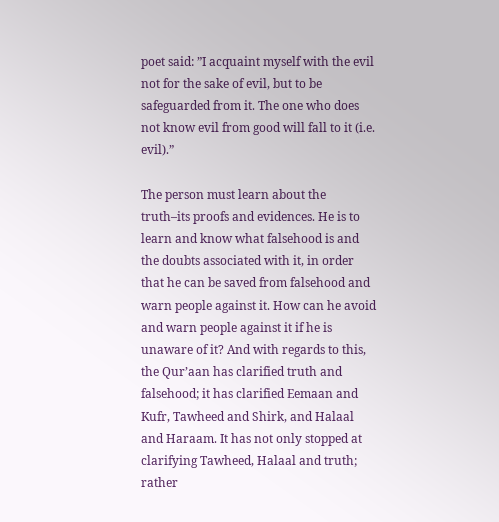poet said: ”I acquaint myself with the evil not for the sake of evil, but to be safeguarded from it. The one who does not know evil from good will fall to it (i.e. evil).”

The person must learn about the truth–its proofs and evidences. He is to learn and know what falsehood is and the doubts associated with it, in order that he can be saved from falsehood and warn people against it. How can he avoid and warn people against it if he is unaware of it? And with regards to this, the Qur’aan has clarified truth and falsehood; it has clarified Eemaan and Kufr, Tawheed and Shirk, and Halaal and Haraam. It has not only stopped at clarifying Tawheed, Halaal and truth; rather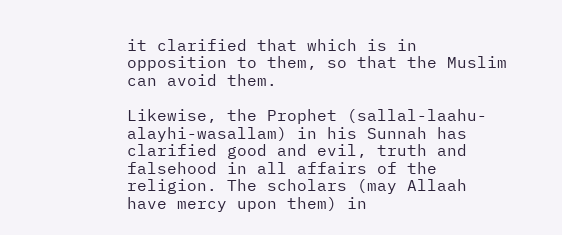it clarified that which is in opposition to them, so that the Muslim can avoid them.

Likewise, the Prophet (sallal-laahu-alayhi-wasallam) in his Sunnah has clarified good and evil, truth and falsehood in all affairs of the religion. The scholars (may Allaah have mercy upon them) in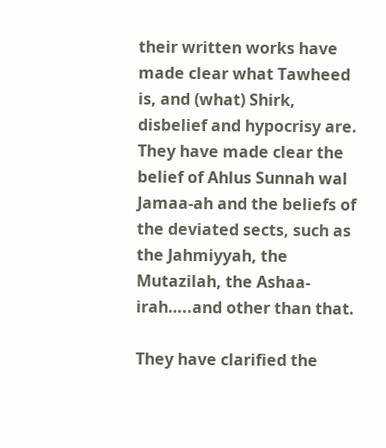their written works have made clear what Tawheed is, and (what) Shirk, disbelief and hypocrisy are. They have made clear the belief of Ahlus Sunnah wal Jamaa-ah and the beliefs of the deviated sects, such as the Jahmiyyah, the Mutazilah, the Ashaa-irah…..and other than that.

They have clarified the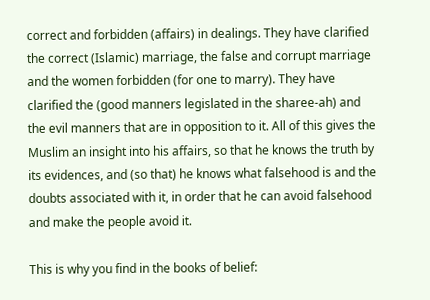correct and forbidden (affairs) in dealings. They have clarified the correct (Islamic) marriage, the false and corrupt marriage and the women forbidden (for one to marry). They have clarified the (good manners legislated in the sharee-ah) and the evil manners that are in opposition to it. All of this gives the Muslim an insight into his affairs, so that he knows the truth by its evidences, and (so that) he knows what falsehood is and the doubts associated with it, in order that he can avoid falsehood and make the people avoid it.

This is why you find in the books of belief: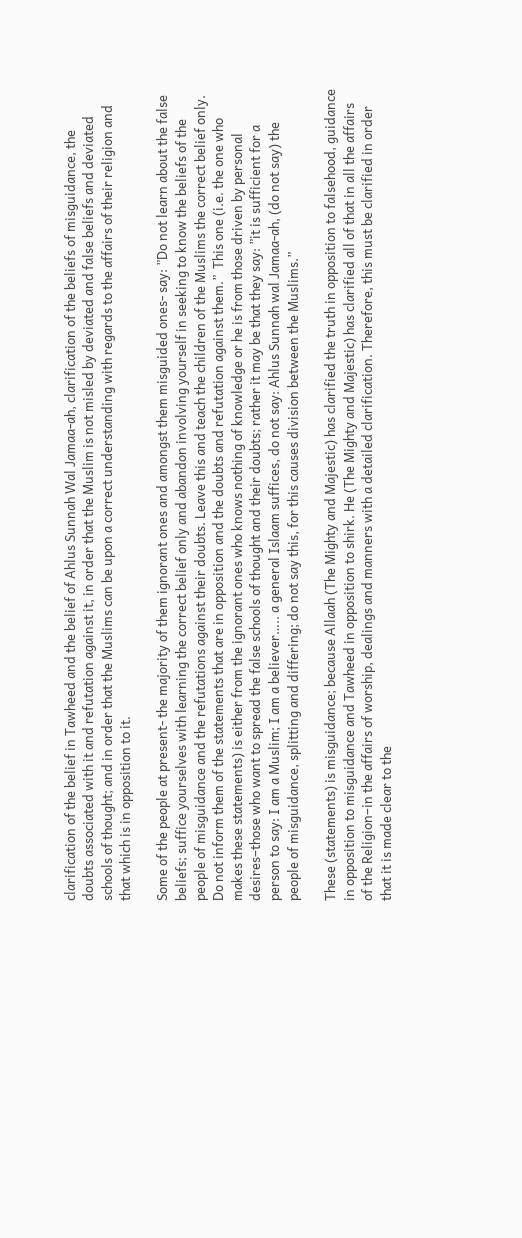clarification of the belief in Tawheed and the belief of Ahlus Sunnah Wal Jamaa-ah, clarification of the beliefs of misguidance, the doubts associated with it and refutation against it, in order that the Muslim is not misled by deviated and false beliefs and deviated schools of thought; and in order that the Muslims can be upon a correct understanding with regards to the affairs of their religion and that which is in opposition to it.

Some of the people at present- the majority of them ignorant ones and amongst them misguided ones- say: ”Do not learn about the false beliefs; suffice yourselves with learning the correct belief only and abandon involving yourself in seeking to know the beliefs of the people of misguidance and the refutations against their doubts. Leave this and teach the children of the Muslims the correct belief only. Do not inform them of the statements that are in opposition and the doubts and refutation against them.”  This one (i.e. the one who makes these statements) is either from the ignorant ones who knows nothing of knowledge or he is from those driven by personal desires–those who want to spread the false schools of thought and their doubts; rather it may be that they say: ”it is sufficient for a person to say: I am a Muslim; I am a believer….. a general Islaam suffices, do not say: Ahlus Sunnah wal Jamaa-ah, (do not say) the people of misguidance, splitting and differing; do not say this, for this causes division between the Muslims.”

These (statements) is misguidance; because Allaah (The Mighty and Majestic) has clarified the truth in opposition to falsehood, guidance in opposition to misguidance and Tawheed in opposition to shirk. He (The Mighty and Majestic) has clarified all of that in all the affairs of the Religion–in the affairs of worship, dealings and manners with a detailed clarification. Therefore, this must be clarified in order that it is made clear to the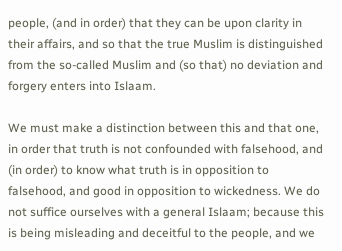people, (and in order) that they can be upon clarity in their affairs, and so that the true Muslim is distinguished from the so-called Muslim and (so that) no deviation and forgery enters into Islaam.

We must make a distinction between this and that one, in order that truth is not confounded with falsehood, and (in order) to know what truth is in opposition to falsehood, and good in opposition to wickedness. We do not suffice ourselves with a general Islaam; because this is being misleading and deceitful to the people, and we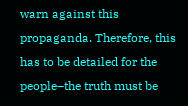warn against this propaganda. Therefore, this has to be detailed for the people–the truth must be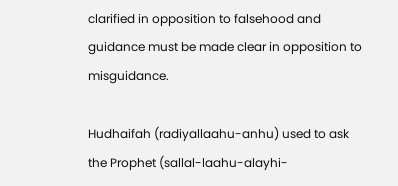clarified in opposition to falsehood and guidance must be made clear in opposition to misguidance.

Hudhaifah (radiyallaahu-anhu) used to ask the Prophet (sallal-laahu-alayhi-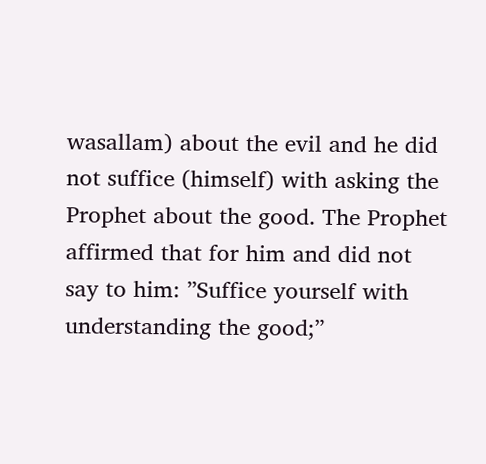wasallam) about the evil and he did not suffice (himself) with asking the Prophet about the good. The Prophet affirmed that for him and did not say to him: ”Suffice yourself with understanding the good;”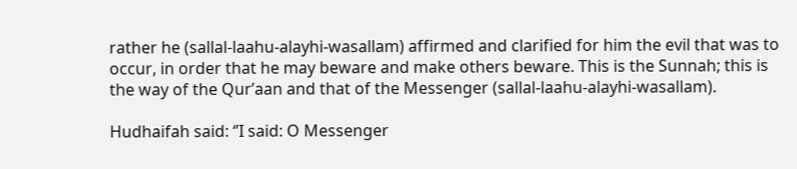rather he (sallal-laahu-alayhi-wasallam) affirmed and clarified for him the evil that was to occur, in order that he may beware and make others beware. This is the Sunnah; this is the way of the Qur’aan and that of the Messenger (sallal-laahu-alayhi-wasallam).

Hudhaifah said: ‘’I said: O Messenger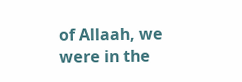of Allaah, we were in the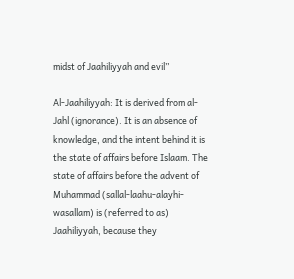midst of Jaahiliyyah and evil’’

Al-Jaahiliyyah: It is derived from al-Jahl (ignorance). It is an absence of knowledge, and the intent behind it is the state of affairs before Islaam. The state of affairs before the advent of Muhammad (sallal-laahu-alayhi-wasallam) is (referred to as) Jaahiliyyah, because they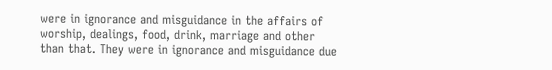were in ignorance and misguidance in the affairs of worship, dealings, food, drink, marriage and other than that. They were in ignorance and misguidance due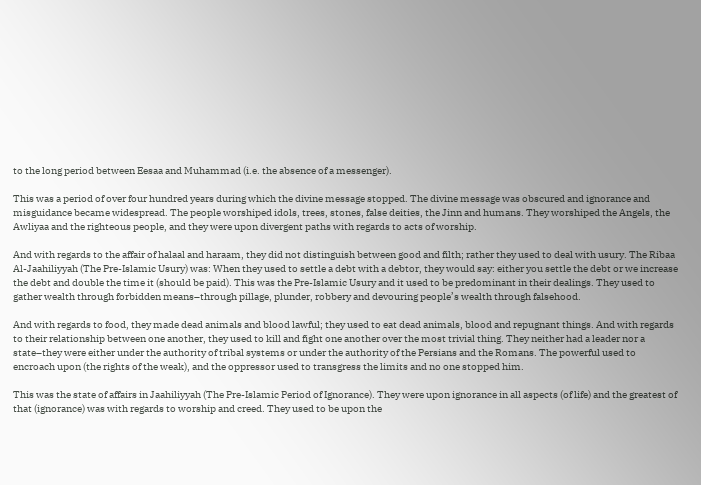to the long period between Eesaa and Muhammad (i.e. the absence of a messenger).

This was a period of over four hundred years during which the divine message stopped. The divine message was obscured and ignorance and misguidance became widespread. The people worshiped idols, trees, stones, false deities, the Jinn and humans. They worshiped the Angels, the Awliyaa and the righteous people, and they were upon divergent paths with regards to acts of worship.

And with regards to the affair of halaal and haraam, they did not distinguish between good and filth; rather they used to deal with usury. The Ribaa Al-Jaahiliyyah (The Pre-Islamic Usury) was: When they used to settle a debt with a debtor, they would say: either you settle the debt or we increase the debt and double the time it (should be paid). This was the Pre-Islamic Usury and it used to be predominant in their dealings. They used to gather wealth through forbidden means–through pillage, plunder, robbery and devouring people’s wealth through falsehood.

And with regards to food, they made dead animals and blood lawful; they used to eat dead animals, blood and repugnant things. And with regards to their relationship between one another, they used to kill and fight one another over the most trivial thing. They neither had a leader nor a state–they were either under the authority of tribal systems or under the authority of the Persians and the Romans. The powerful used to encroach upon (the rights of the weak), and the oppressor used to transgress the limits and no one stopped him.

This was the state of affairs in Jaahiliyyah (The Pre-Islamic Period of Ignorance). They were upon ignorance in all aspects (of life) and the greatest of that (ignorance) was with regards to worship and creed. They used to be upon the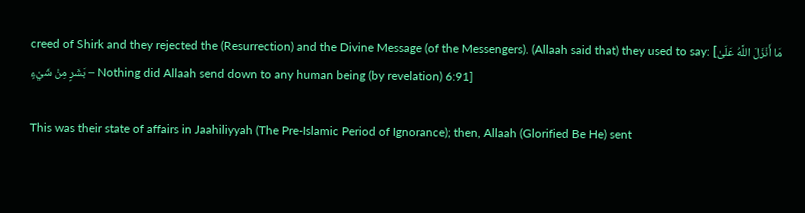creed of Shirk and they rejected the (Resurrection) and the Divine Message (of the Messengers). (Allaah said that) they used to say: [مَا أَنْزَلَ اللَّهُ عَلَىٰ بَشَرٍ مِنْ شَيْءٍ – Nothing did Allaah send down to any human being (by revelation) 6:91]

This was their state of affairs in Jaahiliyyah (The Pre-Islamic Period of Ignorance); then, Allaah (Glorified Be He) sent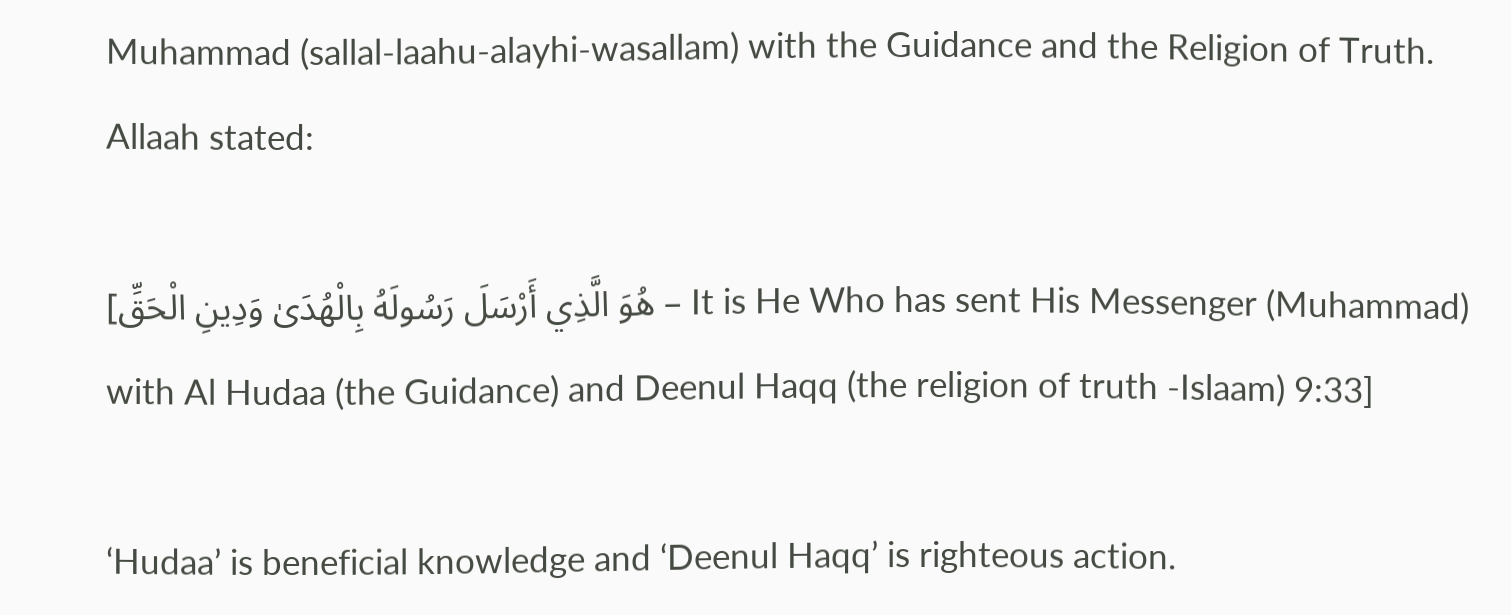Muhammad (sallal-laahu-alayhi-wasallam) with the Guidance and the Religion of Truth. Allaah stated:

[هُوَ الَّذِي أَرْسَلَ رَسُولَهُ بِالْهُدَىٰ وَدِينِ الْحَقِّ – It is He Who has sent His Messenger (Muhammad) with Al Hudaa (the Guidance) and Deenul Haqq (the religion of truth -Islaam) 9:33]

‘Hudaa’ is beneficial knowledge and ‘Deenul Haqq’ is righteous action.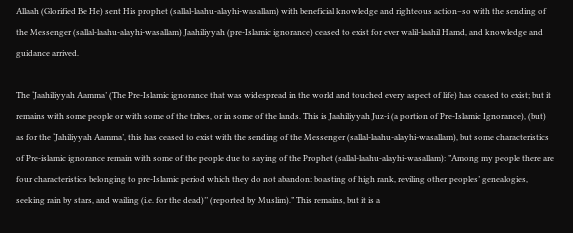Allaah (Glorified Be He) sent His prophet (sallal-laahu-alayhi-wasallam) with beneficial knowledge and righteous action–so with the sending of the Messenger (sallal-laahu-alayhi-wasallam) Jaahiliyyah (pre-Islamic ignorance) ceased to exist for ever walil-laahil Hamd, and knowledge and guidance arrived.

The ‘Jaahiliyyah Aamma’ (The Pre-Islamic ignorance that was widespread in the world and touched every aspect of life) has ceased to exist; but it remains with some people or with some of the tribes, or in some of the lands. This is Jaahiliyyah Juz-i (a portion of Pre-Islamic Ignorance), (but) as for the ‘Jahiliyyah Aamma’, this has ceased to exist with the sending of the Messenger (sallal-laahu-alayhi-wasallam), but some characteristics of Pre-islamic ignorance remain with some of the people due to saying of the Prophet (sallal-laahu-alayhi-wasallam): ”Among my people there are four characteristics belonging to pre-Islamic period which they do not abandon: boasting of high rank, reviling other peoples’ genealogies, seeking rain by stars, and wailing (i.e. for the dead)’’ (reported by Muslim).” This remains, but it is a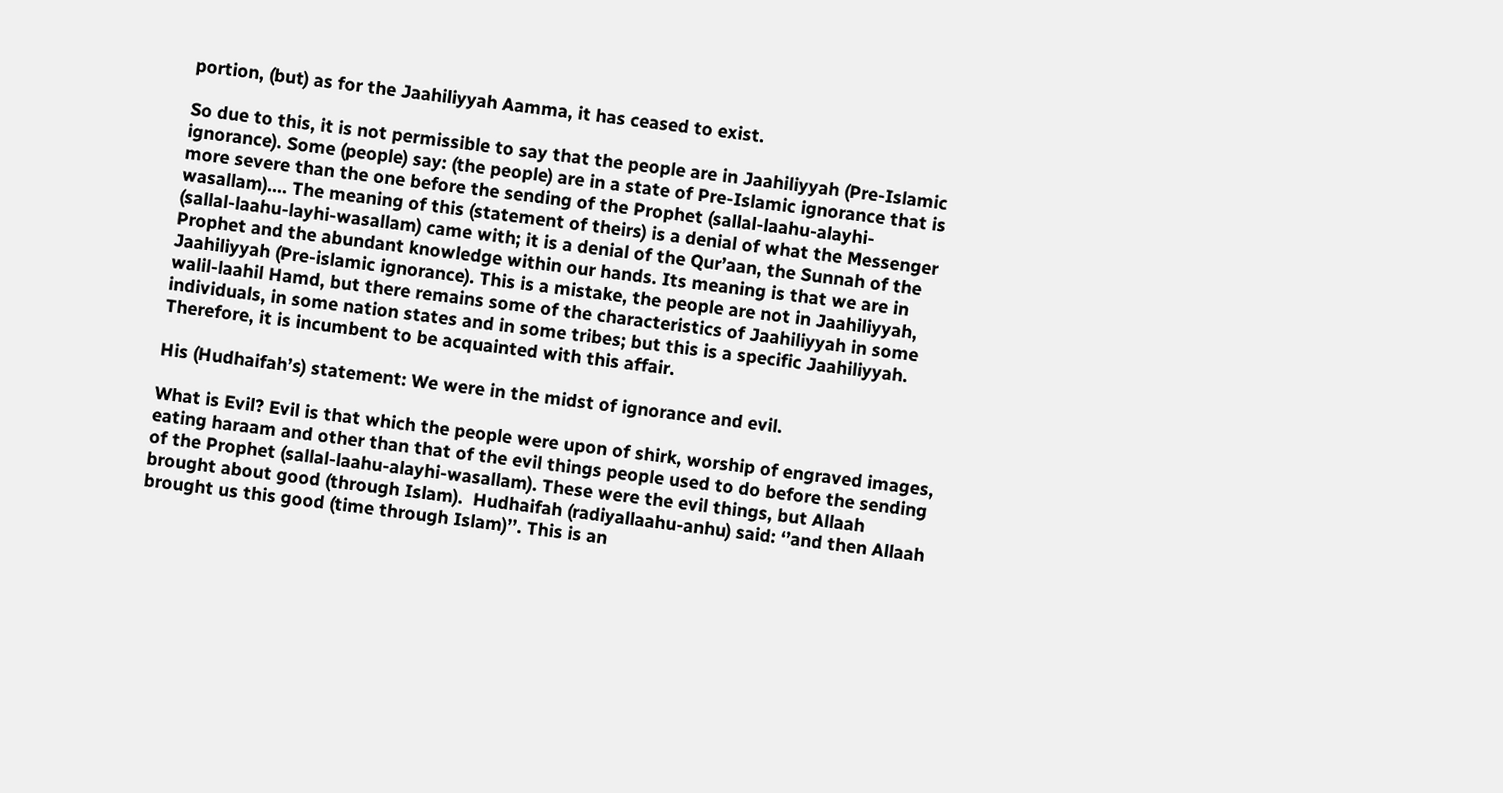portion, (but) as for the Jaahiliyyah Aamma, it has ceased to exist.

So due to this, it is not permissible to say that the people are in Jaahiliyyah (Pre-Islamic ignorance). Some (people) say: (the people) are in a state of Pre-Islamic ignorance that is more severe than the one before the sending of the Prophet (sallal-laahu-alayhi-wasallam)…. The meaning of this (statement of theirs) is a denial of what the Messenger (sallal-laahu-layhi-wasallam) came with; it is a denial of the Qur’aan, the Sunnah of the Prophet and the abundant knowledge within our hands. Its meaning is that we are in Jaahiliyyah (Pre-islamic ignorance). This is a mistake, the people are not in Jaahiliyyah, walil-laahil Hamd, but there remains some of the characteristics of Jaahiliyyah in some individuals, in some nation states and in some tribes; but this is a specific Jaahiliyyah. Therefore, it is incumbent to be acquainted with this affair.

His (Hudhaifah’s) statement: We were in the midst of ignorance and evil.

What is Evil? Evil is that which the people were upon of shirk, worship of engraved images, eating haraam and other than that of the evil things people used to do before the sending of the Prophet (sallal-laahu-alayhi-wasallam). These were the evil things, but Allaah brought about good (through Islam).  Hudhaifah (radiyallaahu-anhu) said: ‘’and then Allaah brought us this good (time through Islam)’’. This is an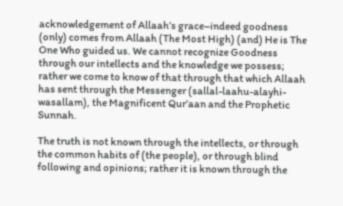acknowledgement of Allaah’s grace–indeed goodness (only) comes from Allaah (The Most High) (and) He is The One Who guided us. We cannot recognize Goodness through our intellects and the knowledge we possess; rather we come to know of that through that which Allaah has sent through the Messenger (sallal-laahu-alayhi-wasallam), the Magnificent Qur’aan and the Prophetic Sunnah.

The truth is not known through the intellects, or through the common habits of (the people), or through blind following and opinions; rather it is known through the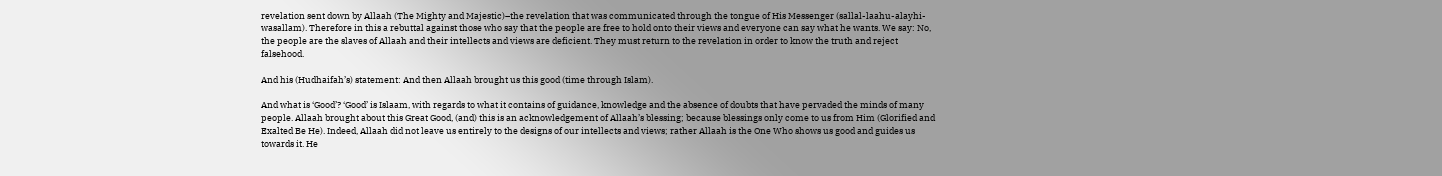revelation sent down by Allaah (The Mighty and Majestic)–the revelation that was communicated through the tongue of His Messenger (sallal-laahu-alayhi-wasallam). Therefore in this a rebuttal against those who say that the people are free to hold onto their views and everyone can say what he wants. We say: No, the people are the slaves of Allaah and their intellects and views are deficient. They must return to the revelation in order to know the truth and reject falsehood.

And his (Hudhaifah’s) statement: And then Allaah brought us this good (time through Islam).

And what is ‘Good’? ‘Good’ is Islaam, with regards to what it contains of guidance, knowledge and the absence of doubts that have pervaded the minds of many people. Allaah brought about this Great Good, (and) this is an acknowledgement of Allaah’s blessing; because blessings only come to us from Him (Glorified and Exalted Be He). Indeed, Allaah did not leave us entirely to the designs of our intellects and views; rather Allaah is the One Who shows us good and guides us towards it. He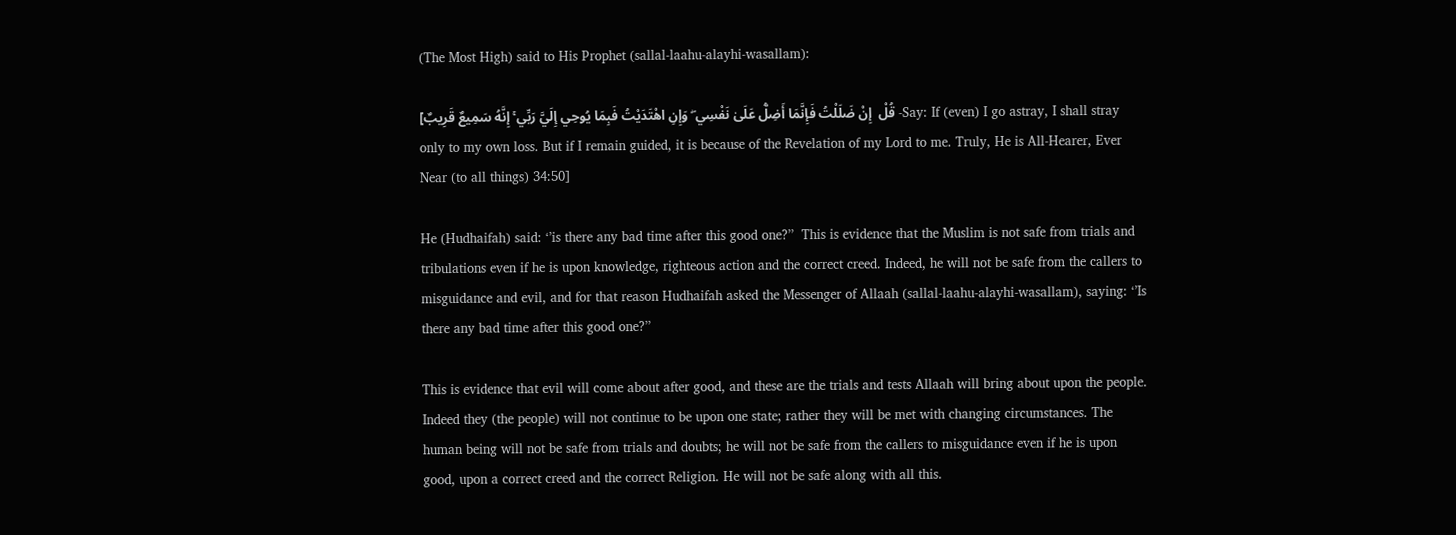(The Most High) said to His Prophet (sallal-laahu-alayhi-wasallam):

[قُلْ  إِنْ ضَلَلْتُ فَإِنَّمَا أَضِلُّ عَلَىٰ نَفْسِي ۖ وَإِنِ اهْتَدَيْتُ فَبِمَا يُوحِي إِلَيَّ رَبِّي ۚ إِنَّهُ سَمِيعٌ قَرِيبٌ -Say: If (even) I go astray, I shall stray only to my own loss. But if I remain guided, it is because of the Revelation of my Lord to me. Truly, He is All-Hearer, Ever Near (to all things) 34:50]

He (Hudhaifah) said: ‘’is there any bad time after this good one?’’  This is evidence that the Muslim is not safe from trials and tribulations even if he is upon knowledge, righteous action and the correct creed. Indeed, he will not be safe from the callers to misguidance and evil, and for that reason Hudhaifah asked the Messenger of Allaah (sallal-laahu-alayhi-wasallam), saying: ‘’Is there any bad time after this good one?’’

This is evidence that evil will come about after good, and these are the trials and tests Allaah will bring about upon the people. Indeed they (the people) will not continue to be upon one state; rather they will be met with changing circumstances. The human being will not be safe from trials and doubts; he will not be safe from the callers to misguidance even if he is upon good, upon a correct creed and the correct Religion. He will not be safe along with all this.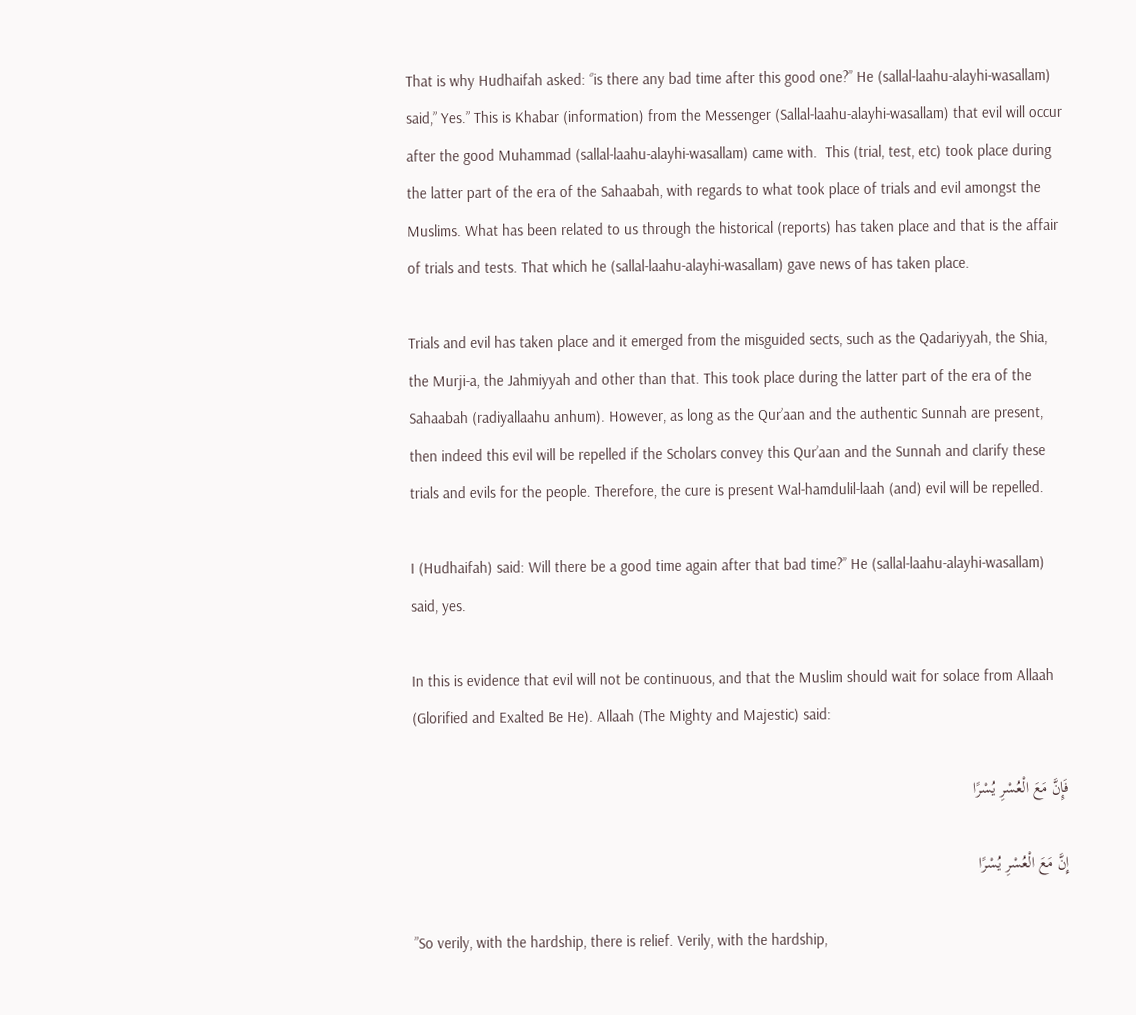That is why Hudhaifah asked: ‘’is there any bad time after this good one?’’ He (sallal-laahu-alayhi-wasallam) said,” Yes.” This is Khabar (information) from the Messenger (Sallal-laahu-alayhi-wasallam) that evil will occur after the good Muhammad (sallal-laahu-alayhi-wasallam) came with.  This (trial, test, etc) took place during the latter part of the era of the Sahaabah, with regards to what took place of trials and evil amongst the Muslims. What has been related to us through the historical (reports) has taken place and that is the affair of trials and tests. That which he (sallal-laahu-alayhi-wasallam) gave news of has taken place.

Trials and evil has taken place and it emerged from the misguided sects, such as the Qadariyyah, the Shia, the Murji-a, the Jahmiyyah and other than that. This took place during the latter part of the era of the Sahaabah (radiyallaahu anhum). However, as long as the Qur’aan and the authentic Sunnah are present, then indeed this evil will be repelled if the Scholars convey this Qur’aan and the Sunnah and clarify these trials and evils for the people. Therefore, the cure is present Wal-hamdulil-laah (and) evil will be repelled.

I (Hudhaifah) said: Will there be a good time again after that bad time?’’ He (sallal-laahu-alayhi-wasallam) said, yes.

In this is evidence that evil will not be continuous, and that the Muslim should wait for solace from Allaah (Glorified and Exalted Be He). Allaah (The Mighty and Majestic) said:

فَإِنَّ مَعَ الْعُسْرِ يُسْرًا

إِنَّ مَعَ الْعُسْرِ يُسْرًا

”So verily, with the hardship, there is relief. Verily, with the hardship,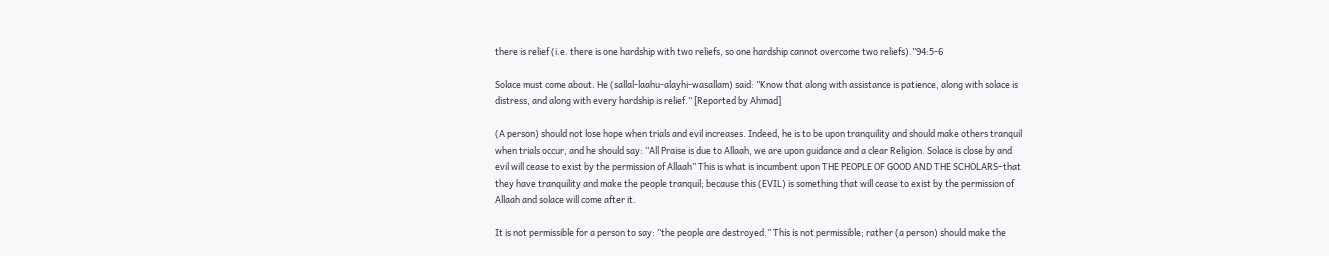there is relief (i.e. there is one hardship with two reliefs, so one hardship cannot overcome two reliefs).’’94:5-6

Solace must come about. He (sallal-laahu-alayhi-wasallam) said: ”Know that along with assistance is patience, along with solace is distress, and along with every hardship is relief.’’ [Reported by Ahmad]

(A person) should not lose hope when trials and evil increases. Indeed, he is to be upon tranquility and should make others tranquil when trials occur, and he should say: ‘’All Praise is due to Allaah, we are upon guidance and a clear Religion. Solace is close by and evil will cease to exist by the permission of Allaah’’ This is what is incumbent upon THE PEOPLE OF GOOD AND THE SCHOLARS–that they have tranquility and make the people tranquil; because this (EVIL) is something that will cease to exist by the permission of Allaah and solace will come after it.

It is not permissible for a person to say: ‘’the people are destroyed.’’ This is not permissible; rather (a person) should make the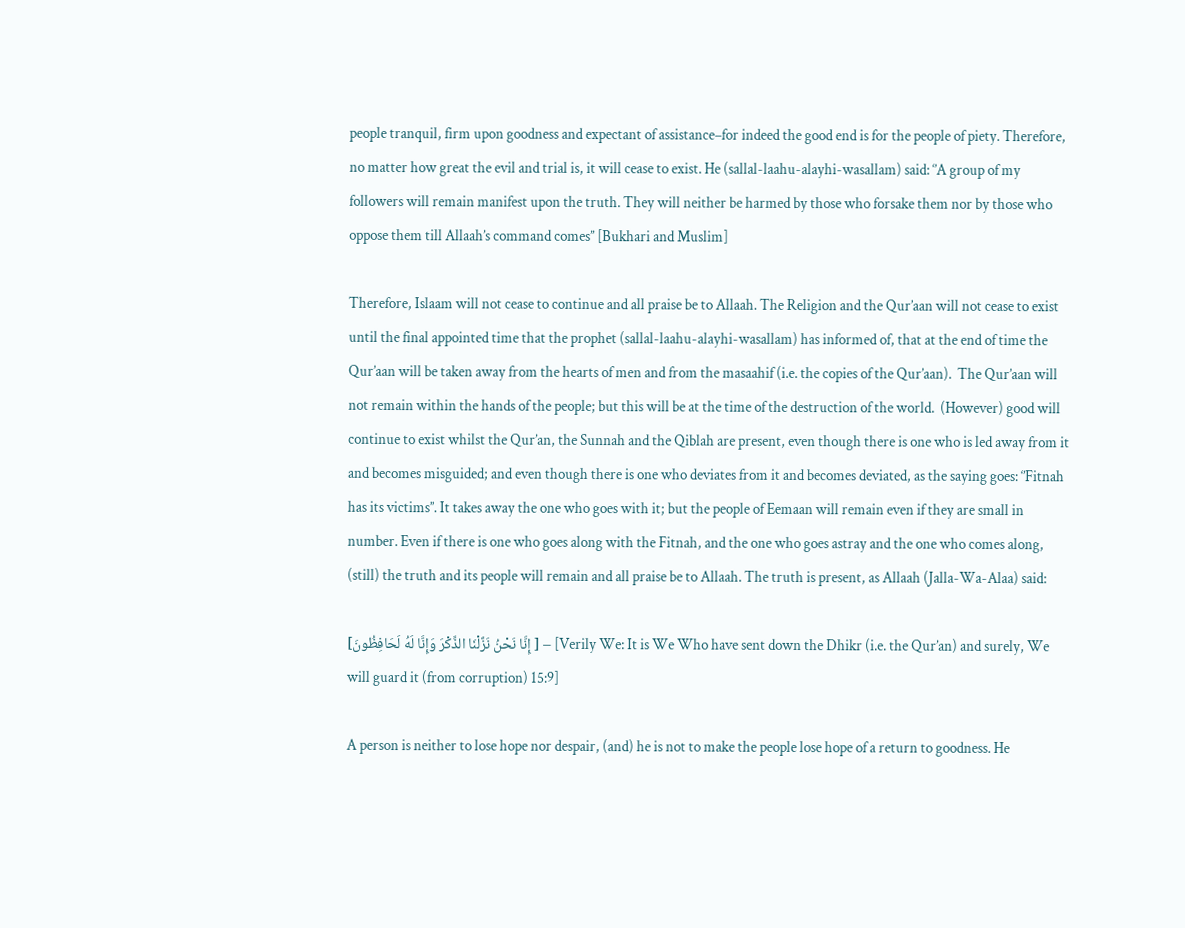people tranquil, firm upon goodness and expectant of assistance–for indeed the good end is for the people of piety. Therefore, no matter how great the evil and trial is, it will cease to exist. He (sallal-laahu-alayhi-wasallam) said: ‘’A group of my followers will remain manifest upon the truth. They will neither be harmed by those who forsake them nor by those who oppose them till Allaah’s command comes’’ [Bukhari and Muslim]

Therefore, Islaam will not cease to continue and all praise be to Allaah. The Religion and the Qur’aan will not cease to exist until the final appointed time that the prophet (sallal-laahu-alayhi-wasallam) has informed of, that at the end of time the Qur’aan will be taken away from the hearts of men and from the masaahif (i.e. the copies of the Qur’aan).  The Qur’aan will not remain within the hands of the people; but this will be at the time of the destruction of the world.  (However) good will continue to exist whilst the Qur’an, the Sunnah and the Qiblah are present, even though there is one who is led away from it and becomes misguided; and even though there is one who deviates from it and becomes deviated, as the saying goes: ‘’Fitnah has its victims’’. It takes away the one who goes with it; but the people of Eemaan will remain even if they are small in number. Even if there is one who goes along with the Fitnah, and the one who goes astray and the one who comes along, (still) the truth and its people will remain and all praise be to Allaah. The truth is present, as Allaah (Jalla-Wa-Alaa) said:

[إِنَّا نَحْنُ نَزَّلْنَا الذِّكْرَ وَإِنَّا لَهُ لَحَافِظُونَ ] – [Verily We: It is We Who have sent down the Dhikr (i.e. the Qur’an) and surely, We will guard it (from corruption) 15:9]

A person is neither to lose hope nor despair, (and) he is not to make the people lose hope of a return to goodness. He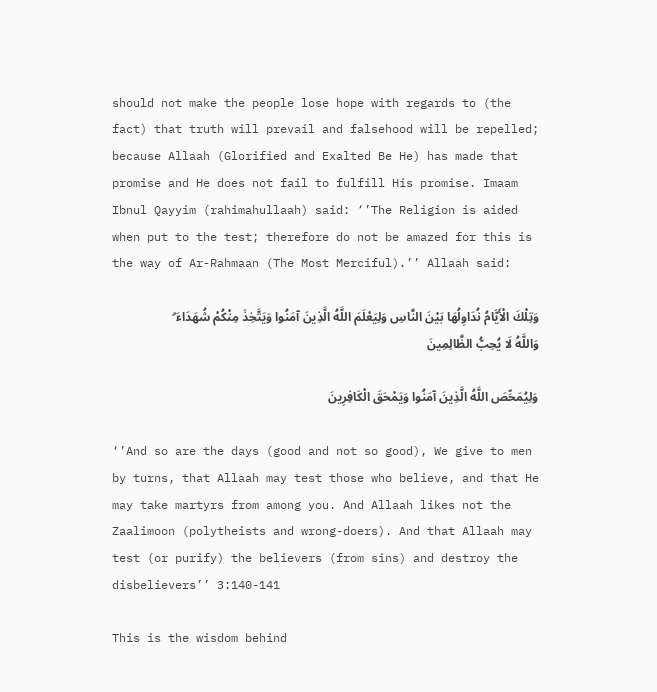should not make the people lose hope with regards to (the fact) that truth will prevail and falsehood will be repelled; because Allaah (Glorified and Exalted Be He) has made that promise and He does not fail to fulfill His promise. Imaam Ibnul Qayyim (rahimahullaah) said: ‘’The Religion is aided when put to the test; therefore do not be amazed for this is the way of Ar-Rahmaan (The Most Merciful).’’ Allaah said:

وَتِلْكَ الْأَيَّامُ نُدَاوِلُهَا بَيْنَ النَّاسِ وَلِيَعْلَمَ اللَّهُ الَّذِينَ آمَنُوا وَيَتَّخِذَ مِنْكُمْ شُهَدَاءَ ۗ وَاللَّهُ لَا يُحِبُّ الظَّالِمِينَ

وَلِيُمَحِّصَ اللَّهُ الَّذِينَ آمَنُوا وَيَمْحَقَ الْكَافِرِينَ

‘’And so are the days (good and not so good), We give to men by turns, that Allaah may test those who believe, and that He may take martyrs from among you. And Allaah likes not the Zaalimoon (polytheists and wrong-doers). And that Allaah may test (or purify) the believers (from sins) and destroy the disbelievers’’ 3:140-141

This is the wisdom behind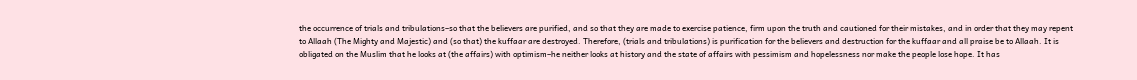the occurrence of trials and tribulations–so that the believers are purified, and so that they are made to exercise patience, firm upon the truth and cautioned for their mistakes, and in order that they may repent to Allaah (The Mighty and Majestic) and (so that) the kuffaar are destroyed. Therefore, (trials and tribulations) is purification for the believers and destruction for the kuffaar and all praise be to Allaah. It is obligated on the Muslim that he looks at (the affairs) with optimism–he neither looks at history and the state of affairs with pessimism and hopelessness nor make the people lose hope. It has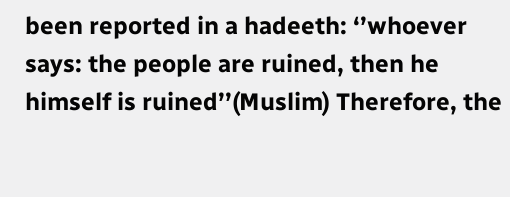been reported in a hadeeth: ‘’whoever says: the people are ruined, then he himself is ruined’’(Muslim) Therefore, the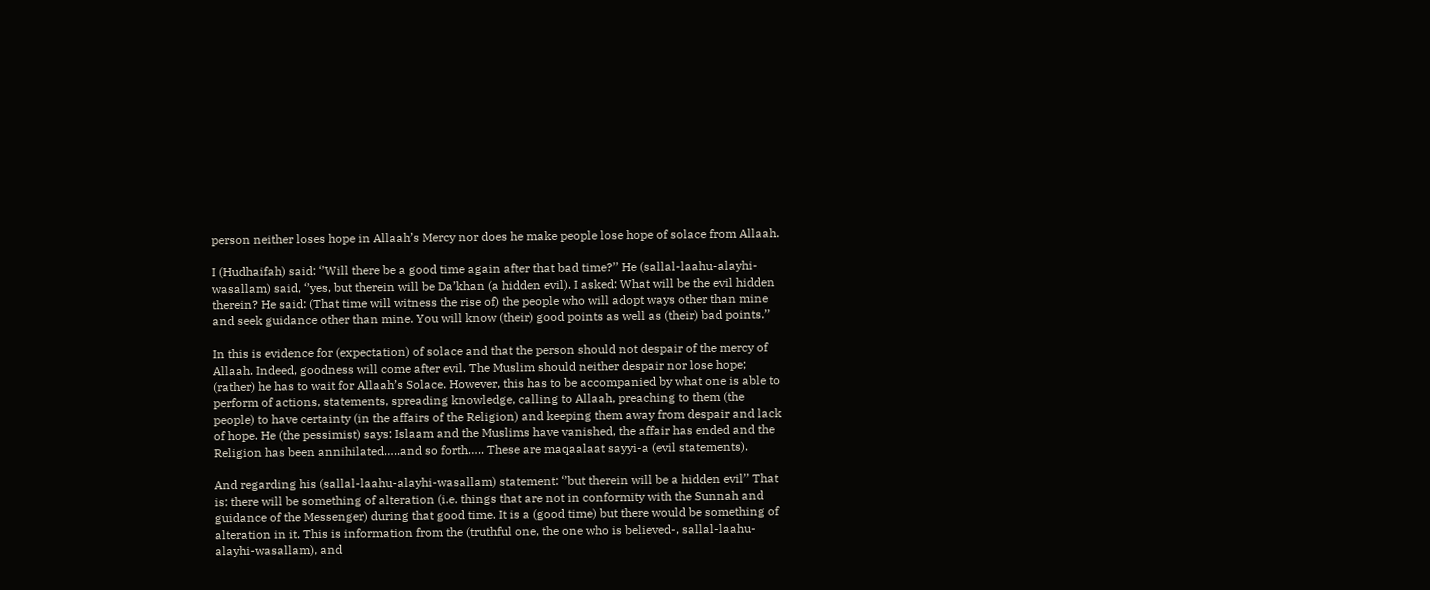person neither loses hope in Allaah’s Mercy nor does he make people lose hope of solace from Allaah.

I (Hudhaifah) said: ‘’Will there be a good time again after that bad time?’’ He (sallal-laahu-alayhi-wasallam) said, ‘’yes, but therein will be Da’khan (a hidden evil). I asked: What will be the evil hidden therein? He said: (That time will witness the rise of) the people who will adopt ways other than mine and seek guidance other than mine. You will know (their) good points as well as (their) bad points.’’

In this is evidence for (expectation) of solace and that the person should not despair of the mercy of Allaah. Indeed, goodness will come after evil. The Muslim should neither despair nor lose hope; (rather) he has to wait for Allaah’s Solace. However, this has to be accompanied by what one is able to perform of actions, statements, spreading knowledge, calling to Allaah, preaching to them (the people) to have certainty (in the affairs of the Religion) and keeping them away from despair and lack of hope. He (the pessimist) says: Islaam and the Muslims have vanished, the affair has ended and the Religion has been annihilated…..and so forth….. These are maqaalaat sayyi-a (evil statements).

And regarding his (sallal-laahu-alayhi-wasallam) statement: ‘’but therein will be a hidden evil’’ That is: there will be something of alteration (i.e. things that are not in conformity with the Sunnah and guidance of the Messenger) during that good time. It is a (good time) but there would be something of alteration in it. This is information from the (truthful one, the one who is believed-, sallal-laahu-alayhi-wasallam), and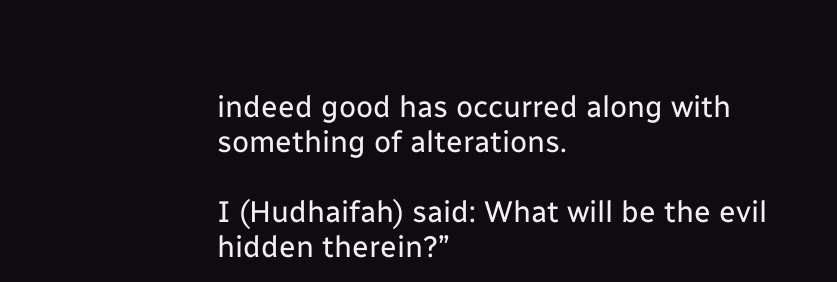indeed good has occurred along with something of alterations.

I (Hudhaifah) said: What will be the evil hidden therein?’’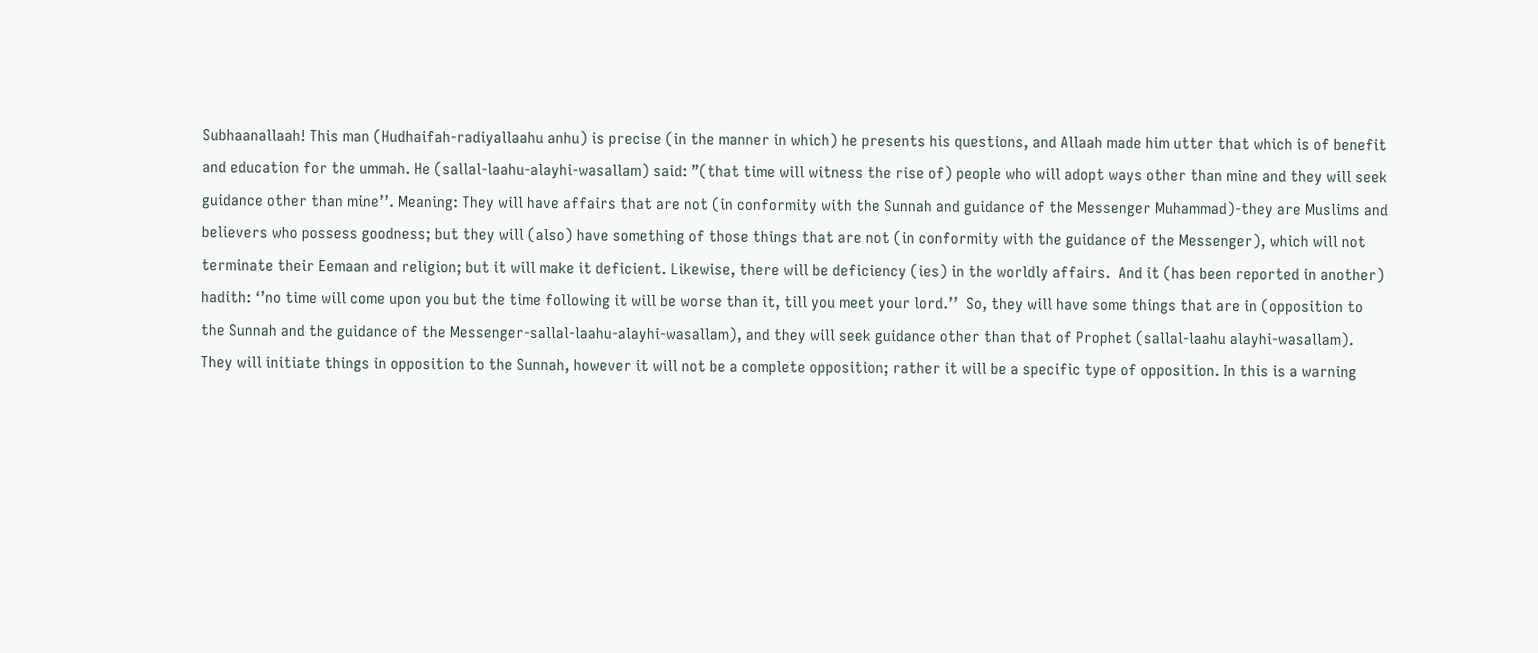Subhaanallaah! This man (Hudhaifah-radiyallaahu anhu) is precise (in the manner in which) he presents his questions, and Allaah made him utter that which is of benefit and education for the ummah. He (sallal-laahu-alayhi-wasallam) said: ”(that time will witness the rise of) people who will adopt ways other than mine and they will seek guidance other than mine’’. Meaning: They will have affairs that are not (in conformity with the Sunnah and guidance of the Messenger Muhammad)-they are Muslims and believers who possess goodness; but they will (also) have something of those things that are not (in conformity with the guidance of the Messenger), which will not terminate their Eemaan and religion; but it will make it deficient. Likewise, there will be deficiency (ies) in the worldly affairs.  And it (has been reported in another) hadith: ‘’no time will come upon you but the time following it will be worse than it, till you meet your lord.’’  So, they will have some things that are in (opposition to the Sunnah and the guidance of the Messenger-sallal-laahu-alayhi-wasallam), and they will seek guidance other than that of Prophet (sallal-laahu alayhi-wasallam). They will initiate things in opposition to the Sunnah, however it will not be a complete opposition; rather it will be a specific type of opposition. In this is a warning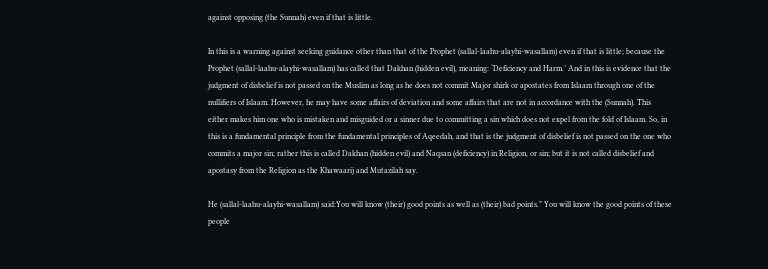against opposing (the Sunnah) even if that is little.

In this is a warning against seeking guidance other than that of the Prophet (sallal-laahu-alayhi-wasallam) even if that is little; because the Prophet (sallal-laahu-alayhi-wasallam) has called that Dakhan (hidden evil), meaning: ‘Deficiency and Harm.’ And in this is evidence that the judgment of disbelief is not passed on the Muslim as long as he does not commit Major shirk or apostates from Islaam through one of the nullifiers of Islaam. However, he may have some affairs of deviation and some affairs that are not in accordance with the (Sunnah). This either makes him one who is mistaken and misguided or a sinner due to committing a sin which does not expel from the fold of Islaam. So, in this is a fundamental principle from the fundamental principles of Aqeedah, and that is the judgment of disbelief is not passed on the one who commits a major sin; rather this is called Dakhan (hidden evil) and Naqsan (deficiency) in Religion, or sin; but it is not called disbelief and apostasy from the Religion as the Khawaarij and Mutazilah say.

He (sallal-laahu-alayhi-wasallam) said:You will know (their) good points as well as (their) bad points.” You will know the good points of these people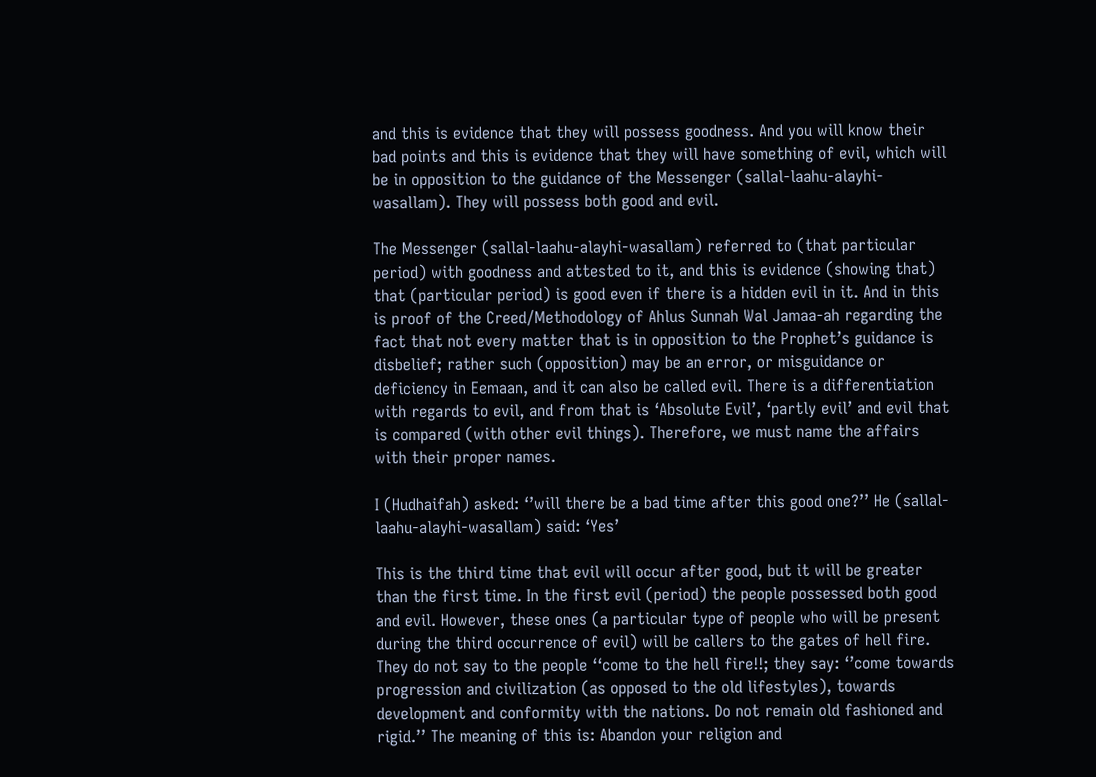and this is evidence that they will possess goodness. And you will know their bad points and this is evidence that they will have something of evil, which will be in opposition to the guidance of the Messenger (sallal-laahu-alayhi-wasallam). They will possess both good and evil.

The Messenger (sallal-laahu-alayhi-wasallam) referred to (that particular period) with goodness and attested to it, and this is evidence (showing that) that (particular period) is good even if there is a hidden evil in it. And in this is proof of the Creed/Methodology of Ahlus Sunnah Wal Jamaa-ah regarding the fact that not every matter that is in opposition to the Prophet’s guidance is disbelief; rather such (opposition) may be an error, or misguidance or deficiency in Eemaan, and it can also be called evil. There is a differentiation with regards to evil, and from that is ‘Absolute Evil’, ‘partly evil’ and evil that is compared (with other evil things). Therefore, we must name the affairs with their proper names.

I (Hudhaifah) asked: ‘’will there be a bad time after this good one?’’ He (sallal-laahu-alayhi-wasallam) said: ‘Yes’

This is the third time that evil will occur after good, but it will be greater than the first time. In the first evil (period) the people possessed both good and evil. However, these ones (a particular type of people who will be present during the third occurrence of evil) will be callers to the gates of hell fire. They do not say to the people ‘‘come to the hell fire!!; they say: ‘’come towards progression and civilization (as opposed to the old lifestyles), towards development and conformity with the nations. Do not remain old fashioned and rigid.’’ The meaning of this is: Abandon your religion and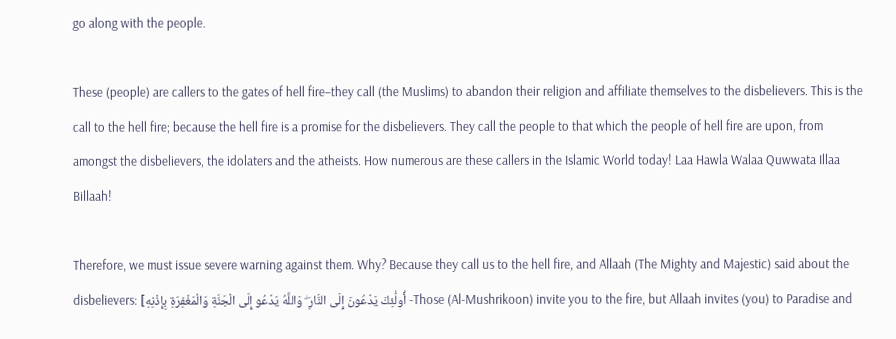go along with the people.

These (people) are callers to the gates of hell fire–they call (the Muslims) to abandon their religion and affiliate themselves to the disbelievers. This is the call to the hell fire; because the hell fire is a promise for the disbelievers. They call the people to that which the people of hell fire are upon, from amongst the disbelievers, the idolaters and the atheists. How numerous are these callers in the Islamic World today! Laa Hawla Walaa Quwwata Illaa Billaah!

Therefore, we must issue severe warning against them. Why? Because they call us to the hell fire, and Allaah (The Mighty and Majestic) said about the disbelievers: [أُولَٰئِكَ يَدْعُونَ إِلَى النَّارِ ۖ وَاللَّهُ يَدْعُو إِلَى الْجَنَّةِ وَالْمَغْفِرَةِ بِإِذْنِهِ -Those (Al-Mushrikoon) invite you to the fire, but Allaah invites (you) to Paradise and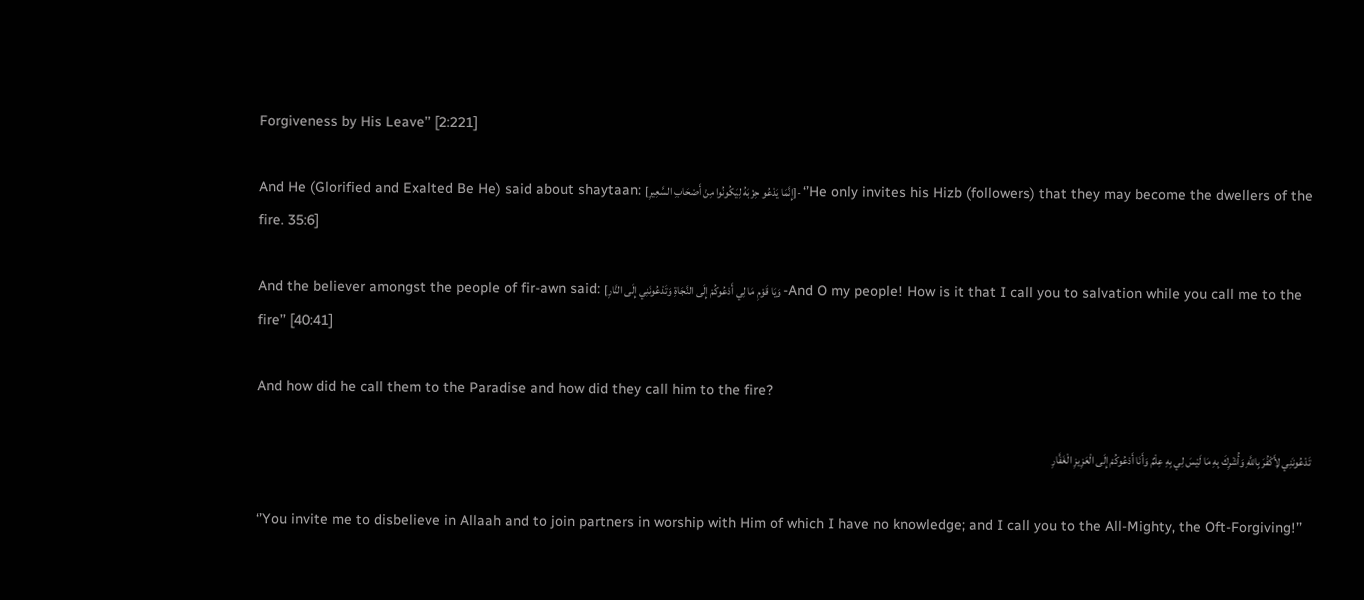Forgiveness by His Leave’’ [2:221]

And He (Glorified and Exalted Be He) said about shaytaan: [إِنَّمَا يَدْعُو حِزْبَهُ لِيَكُونُوا مِنْ أَصْحَابِ السَّعِيرِ]- ‘’He only invites his Hizb (followers) that they may become the dwellers of the fire. 35:6]

And the believer amongst the people of fir-awn said: [وَيَا قَوْمِ مَا لِي أَدْعُوكُمْ إِلَى النَّجَاةِ وَتَدْعُونَنِي إِلَى النَّارِ -And O my people! How is it that I call you to salvation while you call me to the fire’’ [40:41]

And how did he call them to the Paradise and how did they call him to the fire?

تَدْعُونَنِي لِأَكْفُرَ بِاللَّهِ وَأُشْرِكَ بِهِ مَا لَيْسَ لِي بِهِ عِلْمٌ وَأَنَا أَدْعُوكُمْ إِلَى الْعَزِيزِ الْغَفَّارِ

‘’You invite me to disbelieve in Allaah and to join partners in worship with Him of which I have no knowledge; and I call you to the All-Mighty, the Oft-Forgiving!’’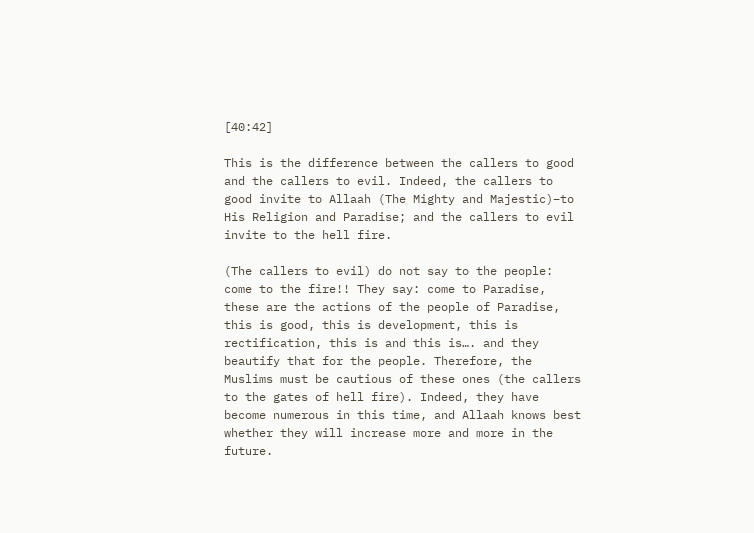[40:42]

This is the difference between the callers to good and the callers to evil. Indeed, the callers to good invite to Allaah (The Mighty and Majestic)–to His Religion and Paradise; and the callers to evil invite to the hell fire.

(The callers to evil) do not say to the people: come to the fire!! They say: come to Paradise, these are the actions of the people of Paradise, this is good, this is development, this is rectification, this is and this is…. and they beautify that for the people. Therefore, the Muslims must be cautious of these ones (the callers to the gates of hell fire). Indeed, they have become numerous in this time, and Allaah knows best whether they will increase more and more in the future.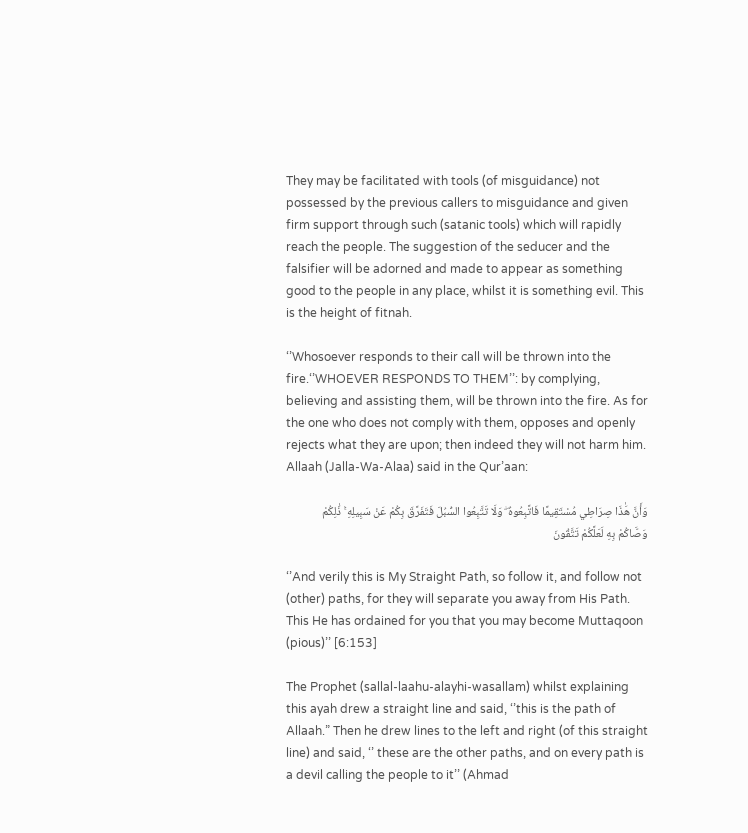They may be facilitated with tools (of misguidance) not possessed by the previous callers to misguidance and given firm support through such (satanic tools) which will rapidly reach the people. The suggestion of the seducer and the falsifier will be adorned and made to appear as something good to the people in any place, whilst it is something evil. This is the height of fitnah.

‘’Whosoever responds to their call will be thrown into the fire.‘’WHOEVER RESPONDS TO THEM’’: by complying, believing and assisting them, will be thrown into the fire. As for the one who does not comply with them, opposes and openly rejects what they are upon; then indeed they will not harm him. Allaah (Jalla-Wa-Alaa) said in the Qur’aan:

وَأَنَّ هَٰذَا صِرَاطِي مُسْتَقِيمًا فَاتَّبِعُوهُ ۖ وَلَا تَتَّبِعُوا السُّبُلَ فَتَفَرَّقَ بِكُمْ عَنْ سَبِيلِهِ ۚ ذَٰلِكُمْ وَصَّاكُمْ بِهِ لَعَلَّكُمْ تَتَّقُونَ

‘’And verily this is My Straight Path, so follow it, and follow not (other) paths, for they will separate you away from His Path. This He has ordained for you that you may become Muttaqoon (pious)’’ [6:153]

The Prophet (sallal-laahu-alayhi-wasallam) whilst explaining this ayah drew a straight line and said, ‘’this is the path of Allaah.” Then he drew lines to the left and right (of this straight line) and said, ‘’ these are the other paths, and on every path is a devil calling the people to it’’ (Ahmad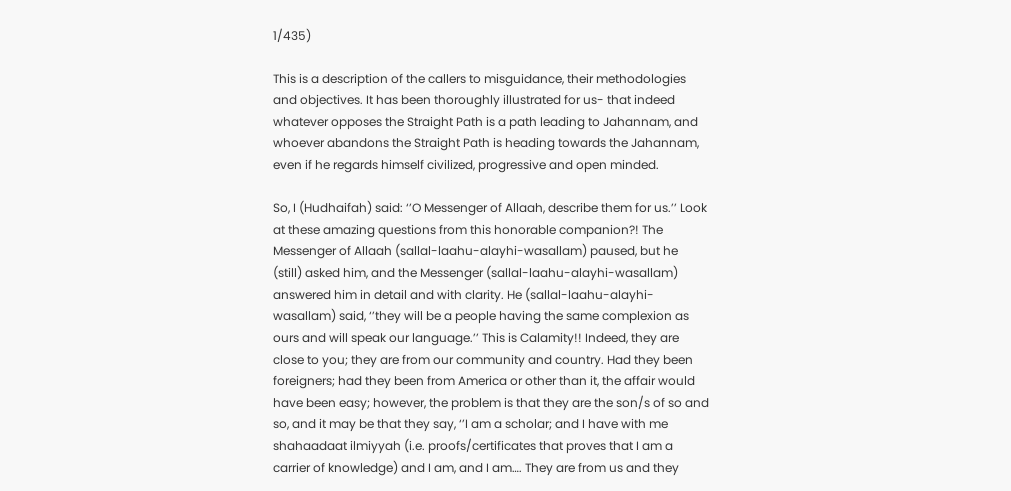1/435)

This is a description of the callers to misguidance, their methodologies and objectives. It has been thoroughly illustrated for us- that indeed whatever opposes the Straight Path is a path leading to Jahannam, and whoever abandons the Straight Path is heading towards the Jahannam, even if he regards himself civilized, progressive and open minded.

So, I (Hudhaifah) said: ‘’O Messenger of Allaah, describe them for us.’’ Look at these amazing questions from this honorable companion?! The Messenger of Allaah (sallal-laahu-alayhi-wasallam) paused, but he (still) asked him, and the Messenger (sallal-laahu-alayhi-wasallam) answered him in detail and with clarity. He (sallal-laahu-alayhi-wasallam) said, ‘’they will be a people having the same complexion as ours and will speak our language.’’ This is Calamity!! Indeed, they are close to you; they are from our community and country. Had they been foreigners; had they been from America or other than it, the affair would have been easy; however, the problem is that they are the son/s of so and so, and it may be that they say, ‘’I am a scholar; and I have with me shahaadaat ilmiyyah (i.e. proofs/certificates that proves that I am a carrier of knowledge) and I am, and I am…. They are from us and they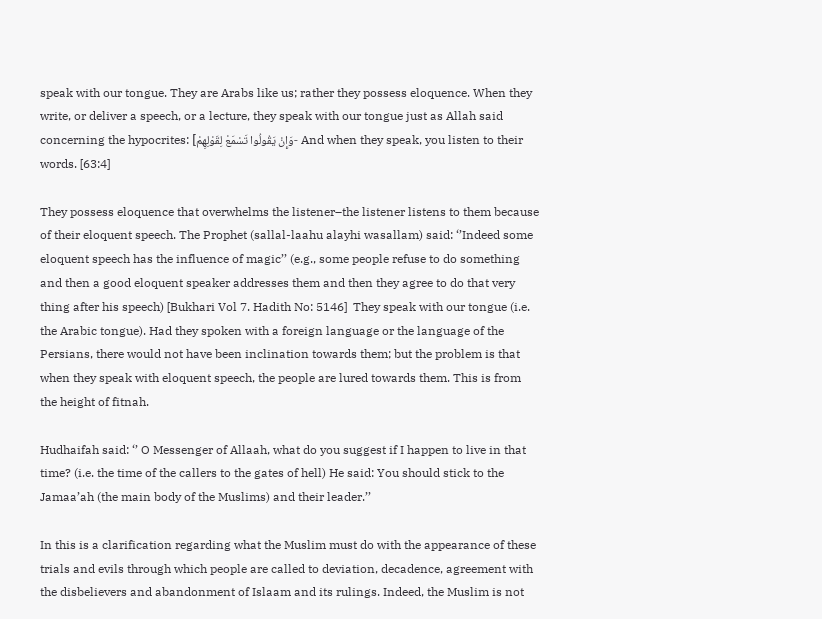speak with our tongue. They are Arabs like us; rather they possess eloquence. When they write, or deliver a speech, or a lecture, they speak with our tongue just as Allah said concerning the hypocrites: [وَإِنْ يَقُولُوا تَسْمَعْ لِقَوْلِهِمْ- And when they speak, you listen to their words. [63:4]

They possess eloquence that overwhelms the listener–the listener listens to them because of their eloquent speech. The Prophet (sallal-laahu alayhi wasallam) said: ‘’Indeed some eloquent speech has the influence of magic’’ (e.g., some people refuse to do something and then a good eloquent speaker addresses them and then they agree to do that very thing after his speech) [Bukhari Vol 7. Hadith No: 5146]  They speak with our tongue (i.e. the Arabic tongue). Had they spoken with a foreign language or the language of the Persians, there would not have been inclination towards them; but the problem is that when they speak with eloquent speech, the people are lured towards them. This is from the height of fitnah.

Hudhaifah said: ‘’ O Messenger of Allaah, what do you suggest if I happen to live in that time? (i.e. the time of the callers to the gates of hell) He said: You should stick to the Jamaa’ah (the main body of the Muslims) and their leader.’’

In this is a clarification regarding what the Muslim must do with the appearance of these trials and evils through which people are called to deviation, decadence, agreement with the disbelievers and abandonment of Islaam and its rulings. Indeed, the Muslim is not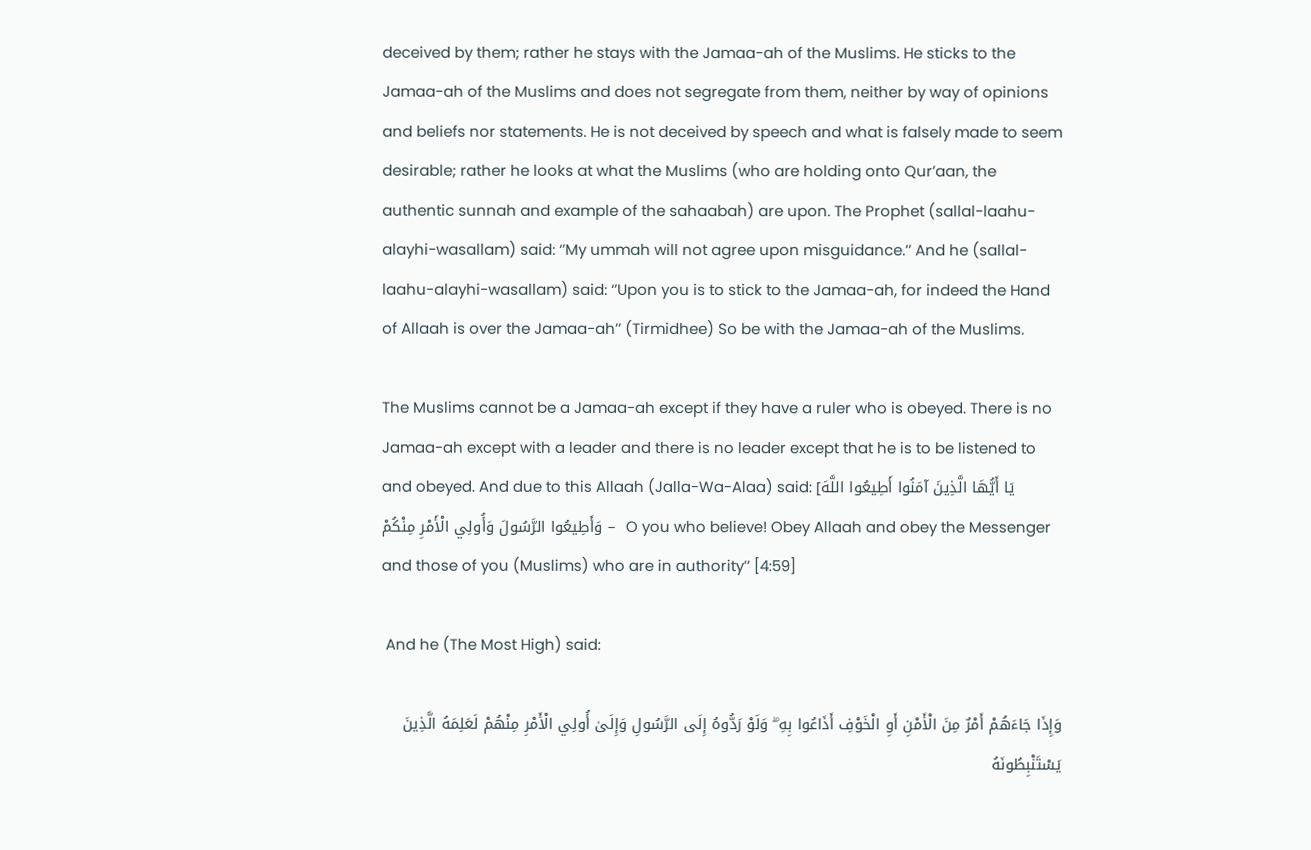deceived by them; rather he stays with the Jamaa-ah of the Muslims. He sticks to the Jamaa-ah of the Muslims and does not segregate from them, neither by way of opinions and beliefs nor statements. He is not deceived by speech and what is falsely made to seem desirable; rather he looks at what the Muslims (who are holding onto Qur’aan, the authentic sunnah and example of the sahaabah) are upon. The Prophet (sallal-laahu-alayhi-wasallam) said: ‘’My ummah will not agree upon misguidance.’’ And he (sallal-laahu-alayhi-wasallam) said: ‘’Upon you is to stick to the Jamaa-ah, for indeed the Hand of Allaah is over the Jamaa-ah’’ (Tirmidhee) So be with the Jamaa-ah of the Muslims.

The Muslims cannot be a Jamaa-ah except if they have a ruler who is obeyed. There is no Jamaa-ah except with a leader and there is no leader except that he is to be listened to and obeyed. And due to this Allaah (Jalla-Wa-Alaa) said: [يَا أَيُّهَا الَّذِينَ آمَنُوا أَطِيعُوا اللَّهَ وَأَطِيعُوا الرَّسُولَ وَأُولِي الْأَمْرِ مِنْكُمْ –  O you who believe! Obey Allaah and obey the Messenger and those of you (Muslims) who are in authority’’ [4:59]

 And he (The Most High) said:

وَإِذَا جَاءَهُمْ أَمْرٌ مِنَ الْأَمْنِ أَوِ الْخَوْفِ أَذَاعُوا بِهِ ۖ وَلَوْ رَدُّوهُ إِلَى الرَّسُولِ وَإِلَىٰ أُولِي الْأَمْرِ مِنْهُمْ لَعَلِمَهُ الَّذِينَ يَسْتَنْبِطُونَهُ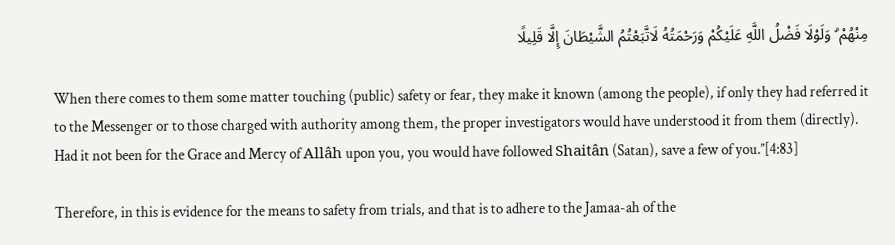مِنْهُمْ ۗ وَلَوْلَا فَضْلُ اللَّهِ عَلَيْكُمْ وَرَحْمَتُهُ لَاتَّبَعْتُمُ الشَّيْطَانَ إِلَّا قَلِيلًا

When there comes to them some matter touching (public) safety or fear, they make it known (among the people), if only they had referred it to the Messenger or to those charged with authority among them, the proper investigators would have understood it from them (directly). Had it not been for the Grace and Mercy of Allâh upon you, you would have followed Shaitân (Satan), save a few of you.’’[4:83]

Therefore, in this is evidence for the means to safety from trials, and that is to adhere to the Jamaa-ah of the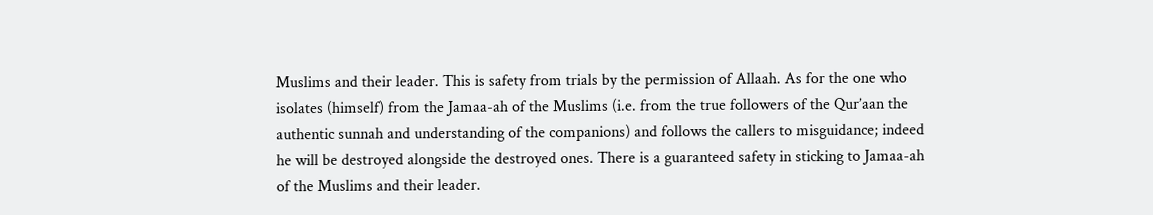Muslims and their leader. This is safety from trials by the permission of Allaah. As for the one who isolates (himself) from the Jamaa-ah of the Muslims (i.e. from the true followers of the Qur’aan the authentic sunnah and understanding of the companions) and follows the callers to misguidance; indeed he will be destroyed alongside the destroyed ones. There is a guaranteed safety in sticking to Jamaa-ah of the Muslims and their leader.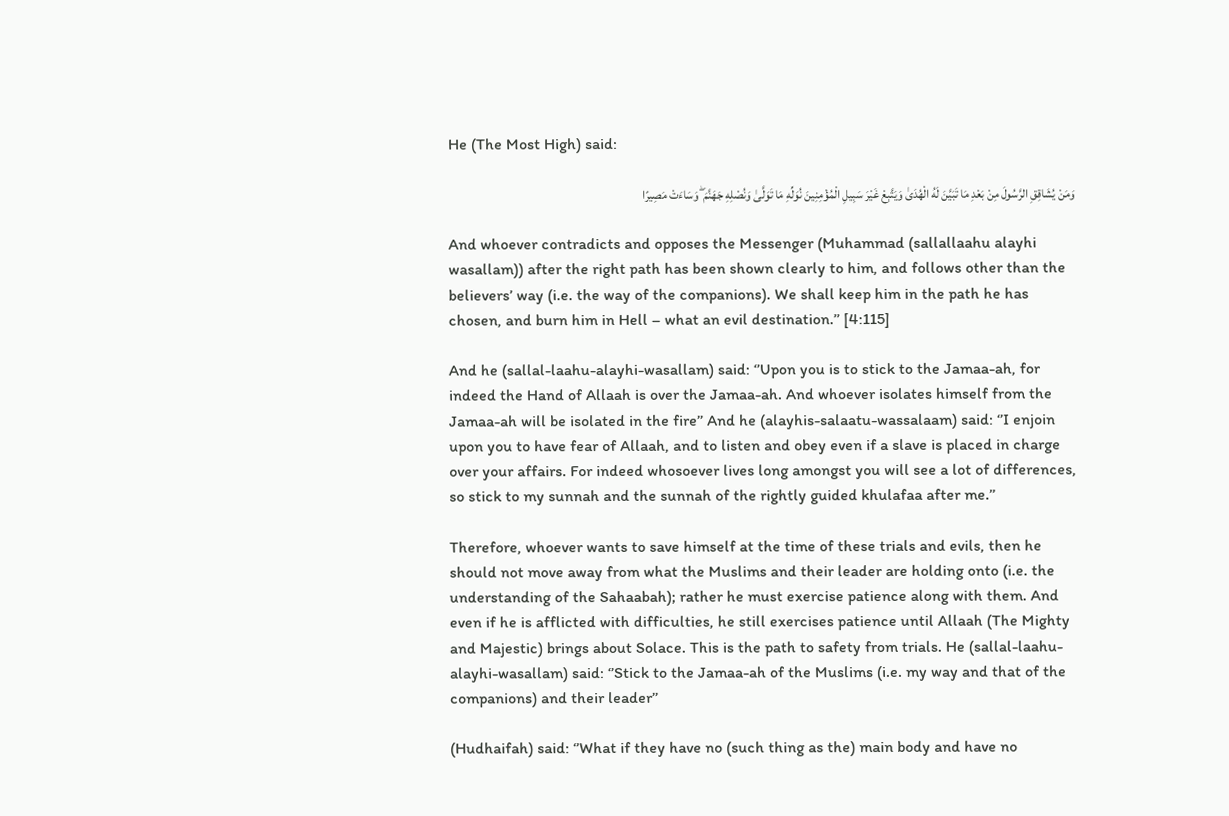He (The Most High) said:

وَمَنْ يُشَاقِقِ الرَّسُولَ مِنْ بَعْدِ مَا تَبَيَّنَ لَهُ الْهُدَىٰ وَيَتَّبِعْ غَيْرَ سَبِيلِ الْمُؤْمِنِينَ نُوَلِّهِ مَا تَوَلَّىٰ وَنُصْلِهِ جَهَنَّمَ ۖ وَسَاءَتْ مَصِيرًا

And whoever contradicts and opposes the Messenger (Muhammad (sallallaahu alayhi wasallam)) after the right path has been shown clearly to him, and follows other than the believers’ way (i.e. the way of the companions). We shall keep him in the path he has chosen, and burn him in Hell – what an evil destination.’’ [4:115]

And he (sallal-laahu-alayhi-wasallam) said: ‘’Upon you is to stick to the Jamaa-ah, for indeed the Hand of Allaah is over the Jamaa-ah. And whoever isolates himself from the Jamaa-ah will be isolated in the fire’’ And he (alayhis-salaatu-wassalaam) said: ‘’I enjoin upon you to have fear of Allaah, and to listen and obey even if a slave is placed in charge over your affairs. For indeed whosoever lives long amongst you will see a lot of differences, so stick to my sunnah and the sunnah of the rightly guided khulafaa after me.’’

Therefore, whoever wants to save himself at the time of these trials and evils, then he should not move away from what the Muslims and their leader are holding onto (i.e. the understanding of the Sahaabah); rather he must exercise patience along with them. And even if he is afflicted with difficulties, he still exercises patience until Allaah (The Mighty and Majestic) brings about Solace. This is the path to safety from trials. He (sallal-laahu-alayhi-wasallam) said: ‘’Stick to the Jamaa-ah of the Muslims (i.e. my way and that of the companions) and their leader’’

(Hudhaifah) said: ‘’What if they have no (such thing as the) main body and have no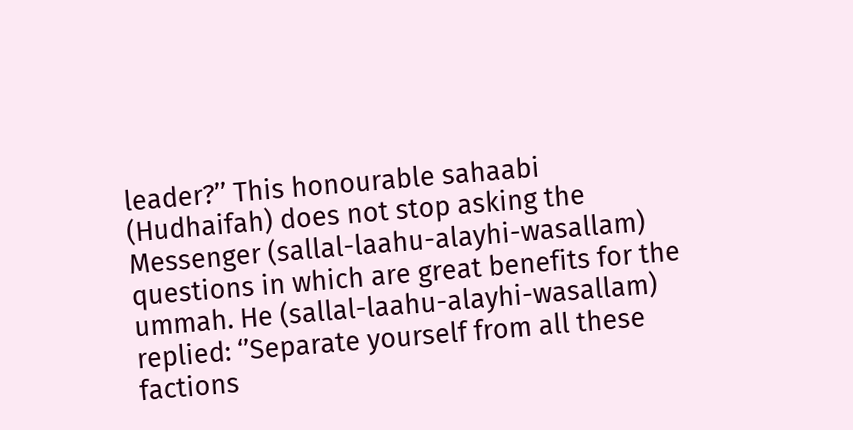leader?’’ This honourable sahaabi (Hudhaifah) does not stop asking the Messenger (sallal-laahu-alayhi-wasallam) questions in which are great benefits for the ummah. He (sallal-laahu-alayhi-wasallam) replied: ‘’Separate yourself from all these factions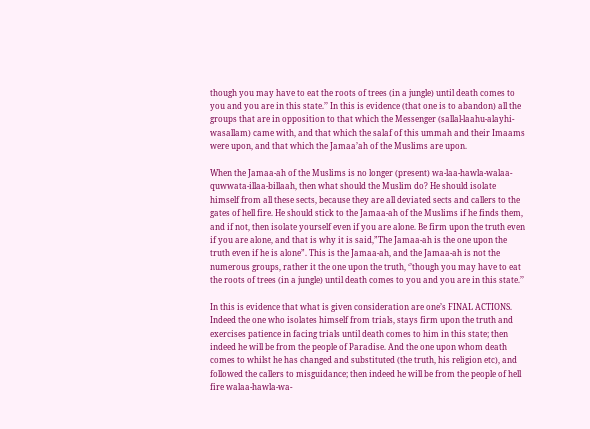though you may have to eat the roots of trees (in a jungle) until death comes to you and you are in this state.’’ In this is evidence (that one is to abandon) all the groups that are in opposition to that which the Messenger (sallal-laahu-alayhi-wasallam) came with, and that which the salaf of this ummah and their Imaams were upon, and that which the Jamaa’ah of the Muslims are upon.

When the Jamaa-ah of the Muslims is no longer (present) wa-laa-hawla-walaa-quwwata-illaa-billaah, then what should the Muslim do? He should isolate himself from all these sects, because they are all deviated sects and callers to the gates of hell fire. He should stick to the Jamaa-ah of the Muslims if he finds them, and if not, then isolate yourself even if you are alone. Be firm upon the truth even if you are alone, and that is why it is said,”The Jamaa-ah is the one upon the truth even if he is alone”. This is the Jamaa-ah, and the Jamaa-ah is not the numerous groups, rather it the one upon the truth, ‘’though you may have to eat the roots of trees (in a jungle) until death comes to you and you are in this state.’’

In this is evidence that what is given consideration are one’s FINAL ACTIONS. Indeed the one who isolates himself from trials, stays firm upon the truth and exercises patience in facing trials until death comes to him in this state; then indeed he will be from the people of Paradise. And the one upon whom death comes to whilst he has changed and substituted (the truth, his religion etc), and followed the callers to misguidance; then indeed he will be from the people of hell fire walaa-hawla-wa-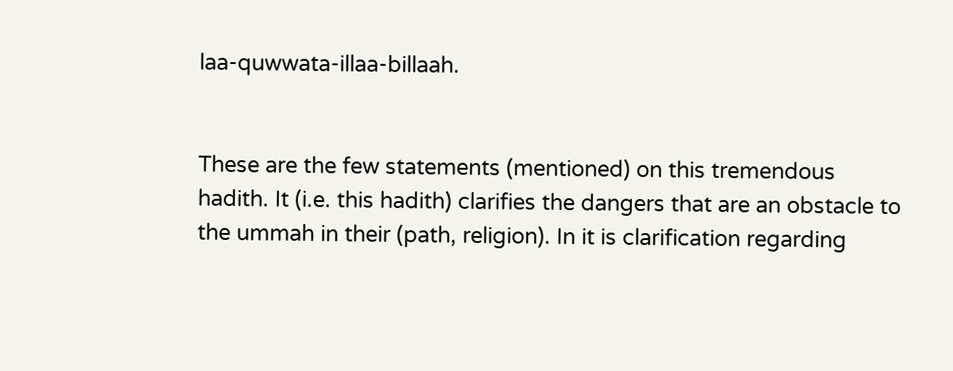laa-quwwata-illaa-billaah.


These are the few statements (mentioned) on this tremendous hadith. It (i.e. this hadith) clarifies the dangers that are an obstacle to the ummah in their (path, religion). In it is clarification regarding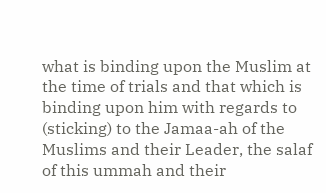what is binding upon the Muslim at the time of trials and that which is binding upon him with regards to (sticking) to the Jamaa-ah of the Muslims and their Leader, the salaf of this ummah and their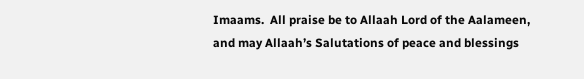Imaams.  All praise be to Allaah Lord of the Aalameen, and may Allaah’s Salutations of peace and blessings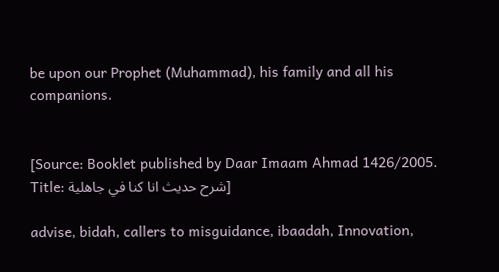be upon our Prophet (Muhammad), his family and all his companions.


[Source: Booklet published by Daar Imaam Ahmad 1426/2005. Title: شرح حديث انا كنا في جاهلية]

advise, bidah, callers to misguidance, ibaadah, Innovation,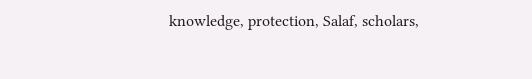knowledge, protection, Salaf, scholars,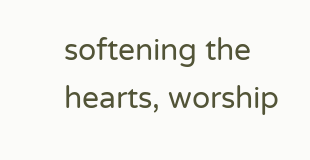softening the hearts, worship